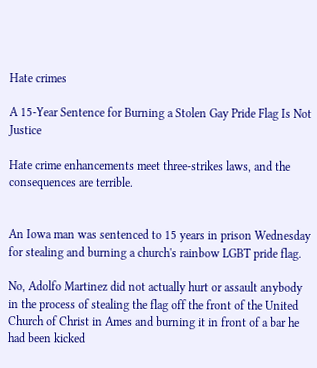Hate crimes

A 15-Year Sentence for Burning a Stolen Gay Pride Flag Is Not Justice

Hate crime enhancements meet three-strikes laws, and the consequences are terrible.


An Iowa man was sentenced to 15 years in prison Wednesday for stealing and burning a church's rainbow LGBT pride flag.

No, Adolfo Martinez did not actually hurt or assault anybody in the process of stealing the flag off the front of the United Church of Christ in Ames and burning it in front of a bar he had been kicked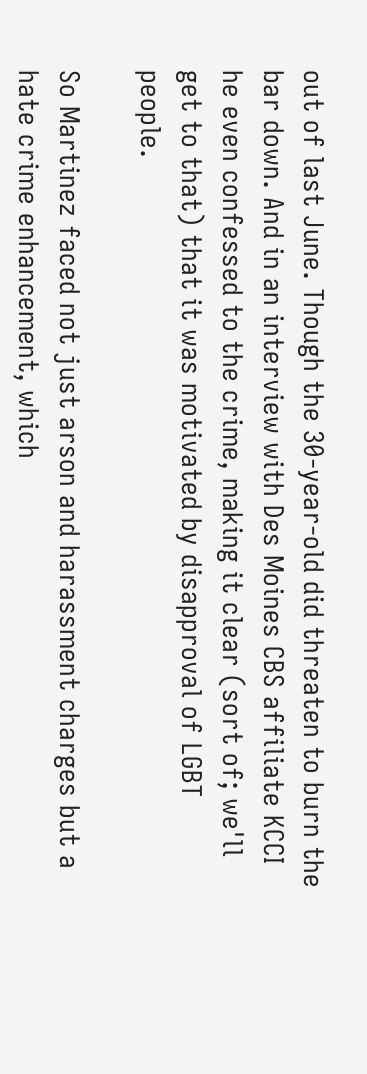out of last June. Though the 30-year-old did threaten to burn the bar down. And in an interview with Des Moines CBS affiliate KCCI he even confessed to the crime, making it clear (sort of; we'll get to that) that it was motivated by disapproval of LGBT people.

So Martinez faced not just arson and harassment charges but a hate crime enhancement, which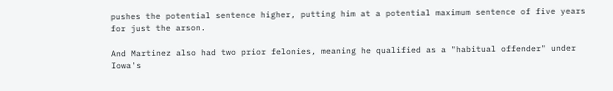pushes the potential sentence higher, putting him at a potential maximum sentence of five years for just the arson.

And Martinez also had two prior felonies, meaning he qualified as a "habitual offender" under Iowa's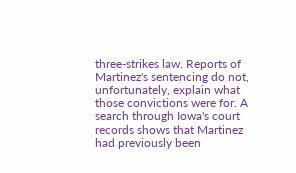three-strikes law. Reports of Martinez's sentencing do not, unfortunately, explain what those convictions were for. A search through Iowa's court records shows that Martinez had previously been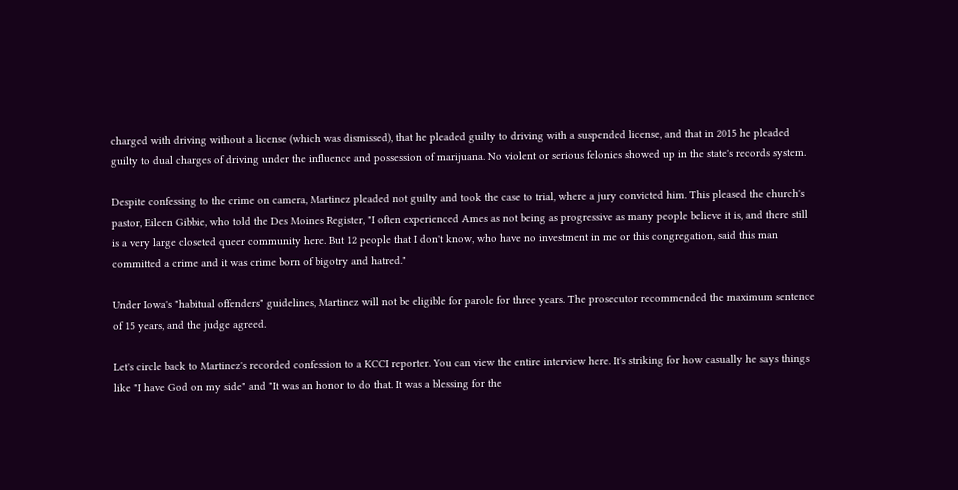charged with driving without a license (which was dismissed), that he pleaded guilty to driving with a suspended license, and that in 2015 he pleaded guilty to dual charges of driving under the influence and possession of marijuana. No violent or serious felonies showed up in the state's records system.

Despite confessing to the crime on camera, Martinez pleaded not guilty and took the case to trial, where a jury convicted him. This pleased the church's pastor, Eileen Gibbie, who told the Des Moines Register, "I often experienced Ames as not being as progressive as many people believe it is, and there still is a very large closeted queer community here. But 12 people that I don't know, who have no investment in me or this congregation, said this man committed a crime and it was crime born of bigotry and hatred."

Under Iowa's "habitual offenders" guidelines, Martinez will not be eligible for parole for three years. The prosecutor recommended the maximum sentence of 15 years, and the judge agreed.

Let's circle back to Martinez's recorded confession to a KCCI reporter. You can view the entire interview here. It's striking for how casually he says things like "I have God on my side" and "It was an honor to do that. It was a blessing for the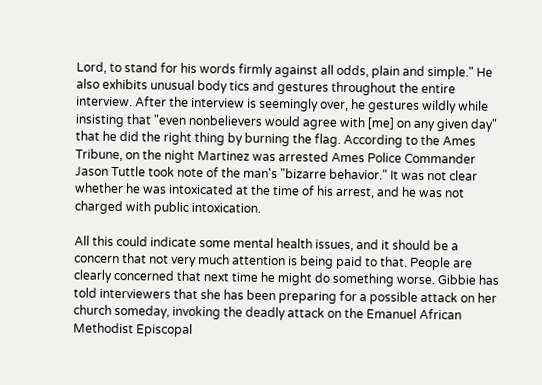Lord, to stand for his words firmly against all odds, plain and simple." He also exhibits unusual body tics and gestures throughout the entire interview. After the interview is seemingly over, he gestures wildly while insisting that "even nonbelievers would agree with [me] on any given day" that he did the right thing by burning the flag. According to the Ames Tribune, on the night Martinez was arrested Ames Police Commander Jason Tuttle took note of the man's "bizarre behavior." It was not clear whether he was intoxicated at the time of his arrest, and he was not charged with public intoxication.

All this could indicate some mental health issues, and it should be a concern that not very much attention is being paid to that. People are clearly concerned that next time he might do something worse. Gibbie has told interviewers that she has been preparing for a possible attack on her church someday, invoking the deadly attack on the Emanuel African Methodist Episcopal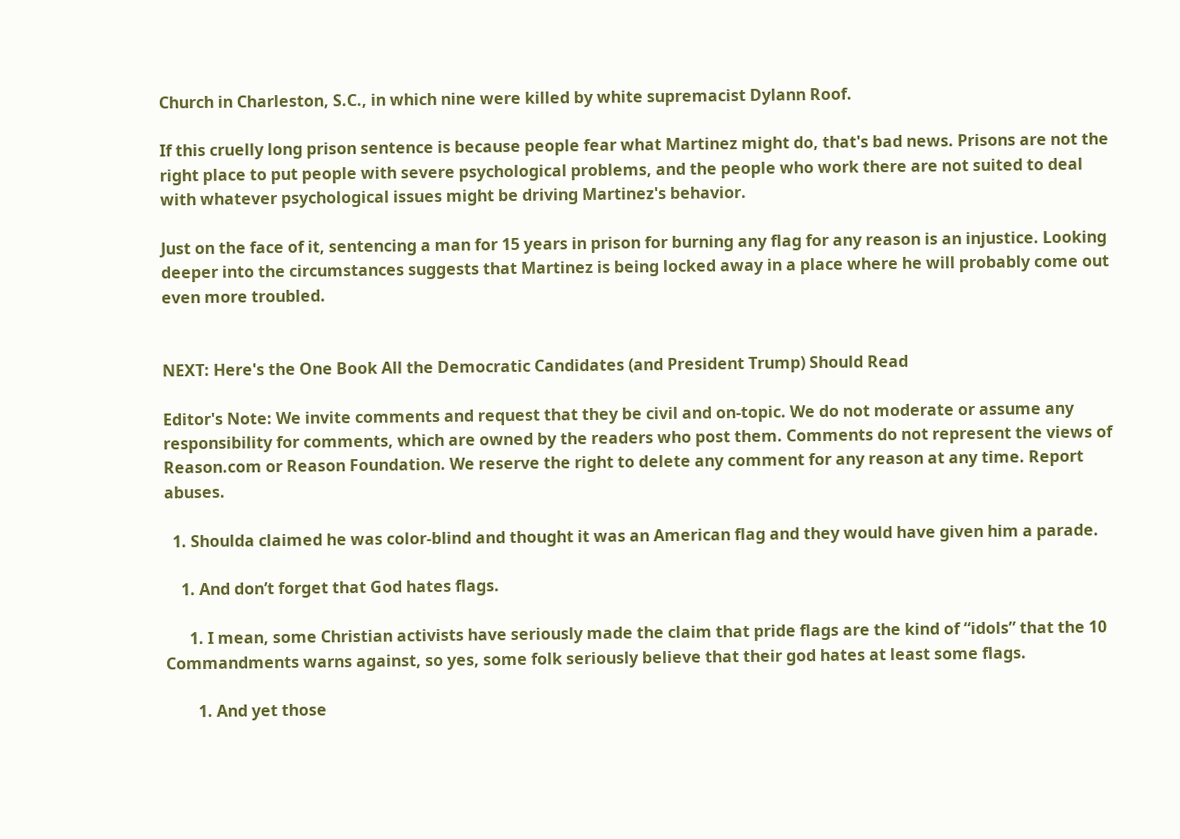Church in Charleston, S.C., in which nine were killed by white supremacist Dylann Roof.

If this cruelly long prison sentence is because people fear what Martinez might do, that's bad news. Prisons are not the right place to put people with severe psychological problems, and the people who work there are not suited to deal with whatever psychological issues might be driving Martinez's behavior.

Just on the face of it, sentencing a man for 15 years in prison for burning any flag for any reason is an injustice. Looking deeper into the circumstances suggests that Martinez is being locked away in a place where he will probably come out even more troubled.


NEXT: Here's the One Book All the Democratic Candidates (and President Trump) Should Read

Editor's Note: We invite comments and request that they be civil and on-topic. We do not moderate or assume any responsibility for comments, which are owned by the readers who post them. Comments do not represent the views of Reason.com or Reason Foundation. We reserve the right to delete any comment for any reason at any time. Report abuses.

  1. Shoulda claimed he was color-blind and thought it was an American flag and they would have given him a parade.

    1. And don’t forget that God hates flags.

      1. I mean, some Christian activists have seriously made the claim that pride flags are the kind of “idols” that the 10 Commandments warns against, so yes, some folk seriously believe that their god hates at least some flags.

        1. And yet those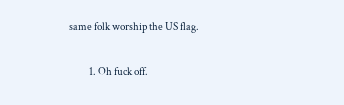same folk worship the US flag.

          1. Oh fuck off.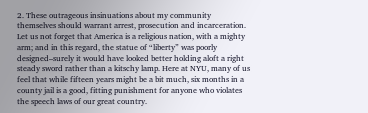2. These outrageous insinuations about my community themselves should warrant arrest, prosecution and incarceration. Let us not forget that America is a religious nation, with a mighty arm; and in this regard, the statue of “liberty” was poorly designed–surely it would have looked better holding aloft a right steady sword rather than a kitschy lamp. Here at NYU, many of us feel that while fifteen years might be a bit much, six months in a county jail is a good, fitting punishment for anyone who violates the speech laws of our great country.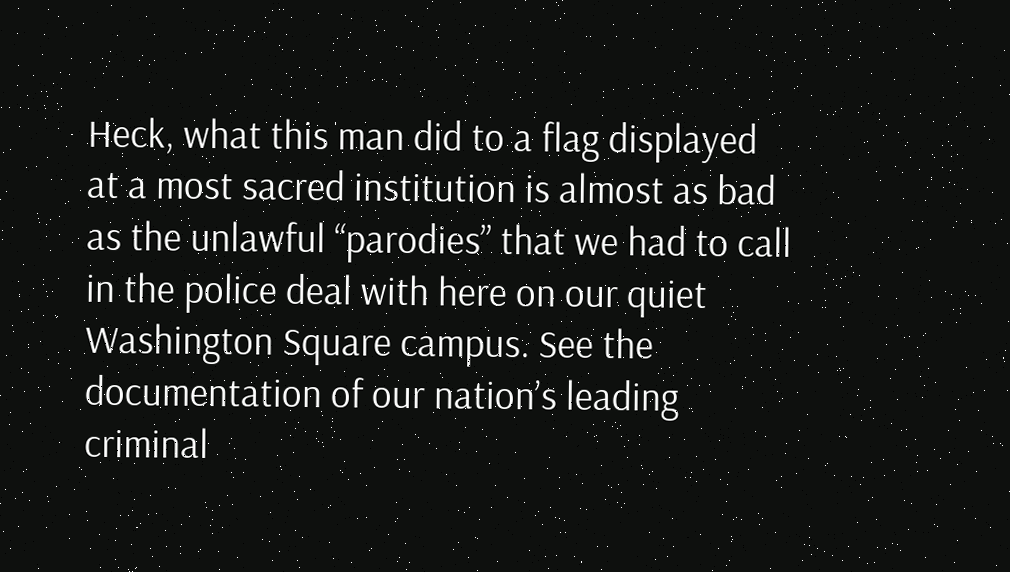Heck, what this man did to a flag displayed at a most sacred institution is almost as bad as the unlawful “parodies” that we had to call in the police deal with here on our quiet Washington Square campus. See the documentation of our nation’s leading criminal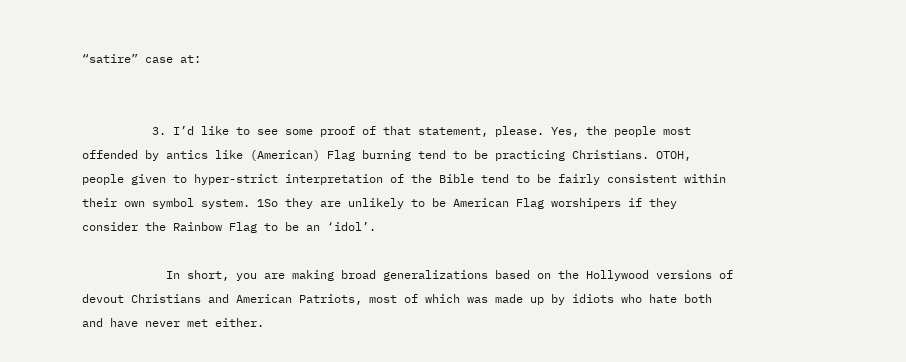“satire” case at:


          3. I’d like to see some proof of that statement, please. Yes, the people most offended by antics like (American) Flag burning tend to be practicing Christians. OTOH, people given to hyper-strict interpretation of the Bible tend to be fairly consistent within their own symbol system. 1So they are unlikely to be American Flag worshipers if they consider the Rainbow Flag to be an ‘idol’.

            In short, you are making broad generalizations based on the Hollywood versions of devout Christians and American Patriots, most of which was made up by idiots who hate both and have never met either.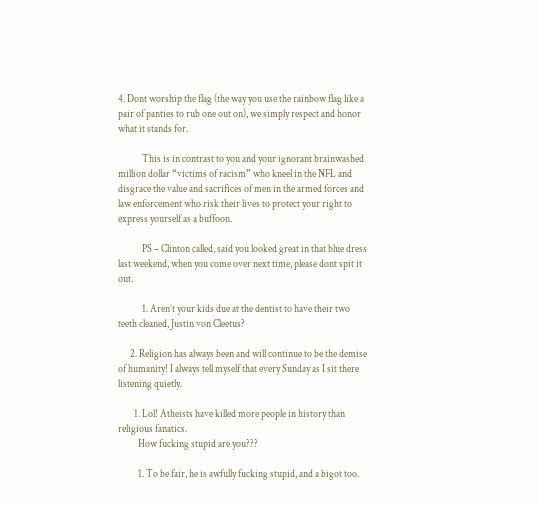4. Dont worship the flag (the way you use the rainbow flag like a pair of panties to rub one out on), we simply respect and honor what it stands for.

            This is in contrast to you and your ignorant brainwashed million dollar “victims of racism” who kneel in the NFL and disgrace the value and sacrifices of men in the armed forces and law enforcement who risk their lives to protect your right to express yourself as a buffoon.

            PS – Clinton called, said you looked great in that blue dress last weekend, when you come over next time, please dont spit it out.

            1. Aren’t your kids due at the dentist to have their two teeth cleaned, Justin von Cleetus?

      2. Religion has always been and will continue to be the demise of humanity! I always tell myself that every Sunday as I sit there listening quietly.

        1. Lol! Atheists have killed more people in history than religious fanatics.
          How fucking stupid are you???

          1. To be fair, he is awfully fucking stupid, and a bigot too.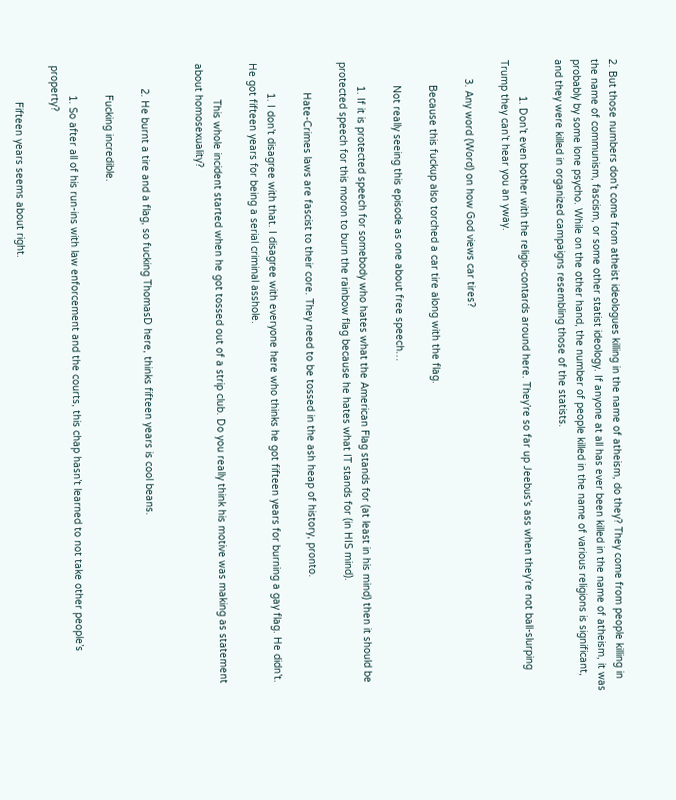2. But those numbers don’t come from atheist ideologues killing in the name of atheism, do they? They come from people killing in the name of communism, fascism, or some other statist ideology. If anyone at all has ever been killed in the name of atheism, it was probably by some lone psycho. While on the other hand, the number of people killed in the name of various religions is significant, and they were killed in organized campaigns resembling those of the statists.

            1. Don’t even bother with the religio-contards around here. They’re so far up Jeebus’s ass when they’re not ball-slurping Trump they can’t hear you an yway.

      3. Any word (Word) on how God views car tires?

        Because this fuckup also torched a car tire along with the flag.

        Not really seeing this episode as one about free speech…

        1. If it is protected speech for somebody who hates what the American Flag stands for (at least in his mind) then it should be protected speech for this moron to burn the rainbow flag because he hates what IT stands for (in HIS mind).

          Hate-Crimes laws are fascist to their core. They need to be tossed in the ash heap of history, pronto.

          1. I don’t disagree with that. I disagree with everyone here who thinks he got fifteen years for burning a gay flag. He didn’t. He got fifteen years for being a serial criminal asshole.

            This whole incident started when he got tossed out of a strip club. Do you really think his motive was making as statement about homosexuality?


        2. He burnt a tire and a flag, so fucking ThomasD here, thinks fifteen years is cool beans.

          Fucking incredible.

          1. So after all of his run-ins with law enforcement and the courts, this chap hasn’t learned to not take other people’s property?

            Fifteen years seems about right.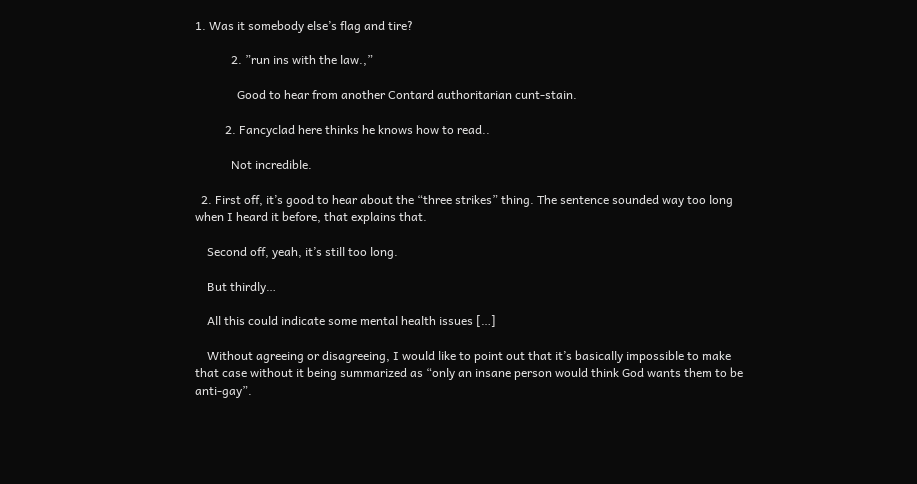1. Was it somebody else’s flag and tire?

            2. ”run ins with the law.,”

              Good to hear from another Contard authoritarian cunt-stain.

          2. Fancyclad here thinks he knows how to read..

            Not incredible.

  2. First off, it’s good to hear about the “three strikes” thing. The sentence sounded way too long when I heard it before, that explains that.

    Second off, yeah, it’s still too long.

    But thirdly…

    All this could indicate some mental health issues […]

    Without agreeing or disagreeing, I would like to point out that it’s basically impossible to make that case without it being summarized as “only an insane person would think God wants them to be anti-gay”.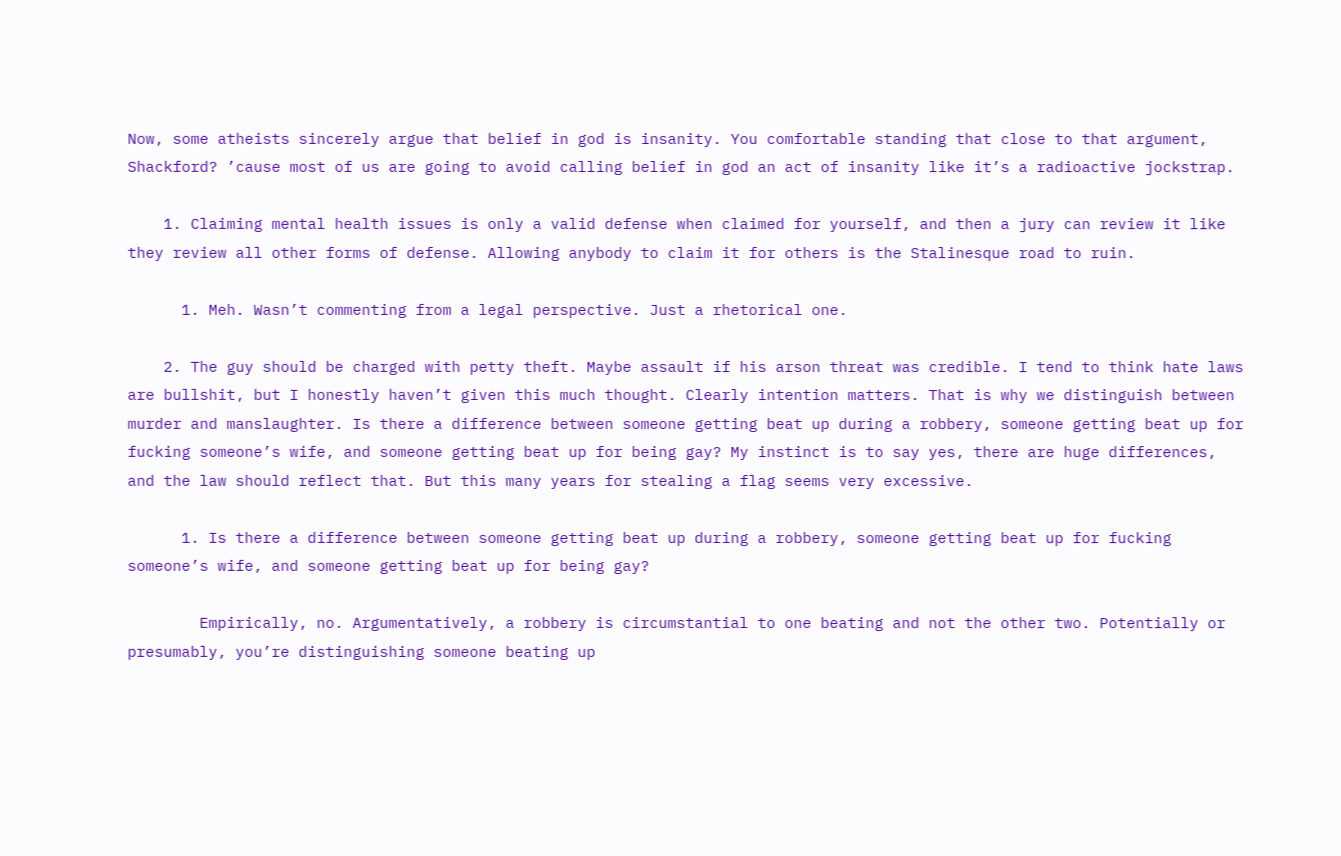Now, some atheists sincerely argue that belief in god is insanity. You comfortable standing that close to that argument, Shackford? ’cause most of us are going to avoid calling belief in god an act of insanity like it’s a radioactive jockstrap.

    1. Claiming mental health issues is only a valid defense when claimed for yourself, and then a jury can review it like they review all other forms of defense. Allowing anybody to claim it for others is the Stalinesque road to ruin.

      1. Meh. Wasn’t commenting from a legal perspective. Just a rhetorical one.

    2. The guy should be charged with petty theft. Maybe assault if his arson threat was credible. I tend to think hate laws are bullshit, but I honestly haven’t given this much thought. Clearly intention matters. That is why we distinguish between murder and manslaughter. Is there a difference between someone getting beat up during a robbery, someone getting beat up for fucking someone’s wife, and someone getting beat up for being gay? My instinct is to say yes, there are huge differences, and the law should reflect that. But this many years for stealing a flag seems very excessive.

      1. Is there a difference between someone getting beat up during a robbery, someone getting beat up for fucking someone’s wife, and someone getting beat up for being gay?

        Empirically, no. Argumentatively, a robbery is circumstantial to one beating and not the other two. Potentially or presumably, you’re distinguishing someone beating up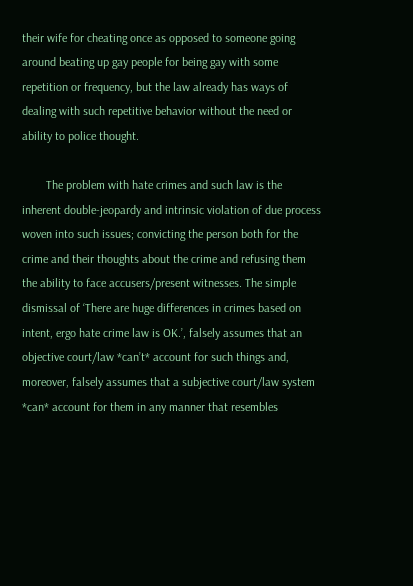their wife for cheating once as opposed to someone going around beating up gay people for being gay with some repetition or frequency, but the law already has ways of dealing with such repetitive behavior without the need or ability to police thought.

        The problem with hate crimes and such law is the inherent double-jeopardy and intrinsic violation of due process woven into such issues; convicting the person both for the crime and their thoughts about the crime and refusing them the ability to face accusers/present witnesses. The simple dismissal of ‘There are huge differences in crimes based on intent, ergo hate crime law is OK.’, falsely assumes that an objective court/law *can’t* account for such things and, moreover, falsely assumes that a subjective court/law system *can* account for them in any manner that resembles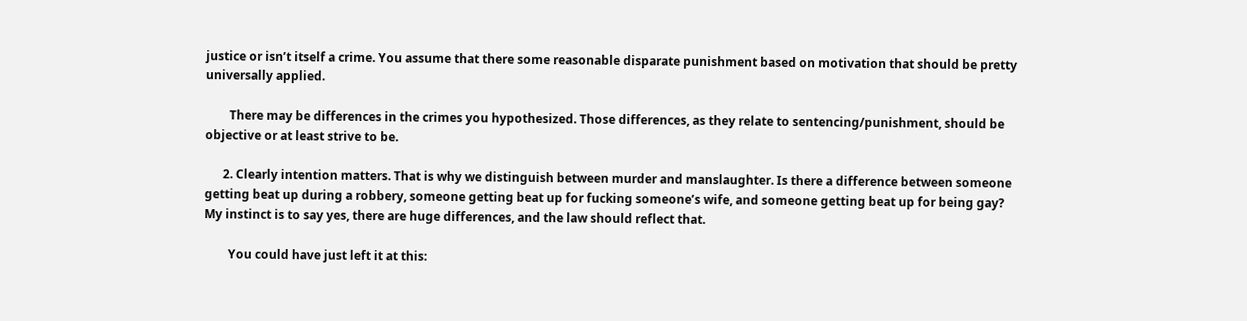justice or isn’t itself a crime. You assume that there some reasonable disparate punishment based on motivation that should be pretty universally applied.

        There may be differences in the crimes you hypothesized. Those differences, as they relate to sentencing/punishment, should be objective or at least strive to be.

      2. Clearly intention matters. That is why we distinguish between murder and manslaughter. Is there a difference between someone getting beat up during a robbery, someone getting beat up for fucking someone’s wife, and someone getting beat up for being gay? My instinct is to say yes, there are huge differences, and the law should reflect that.

        You could have just left it at this: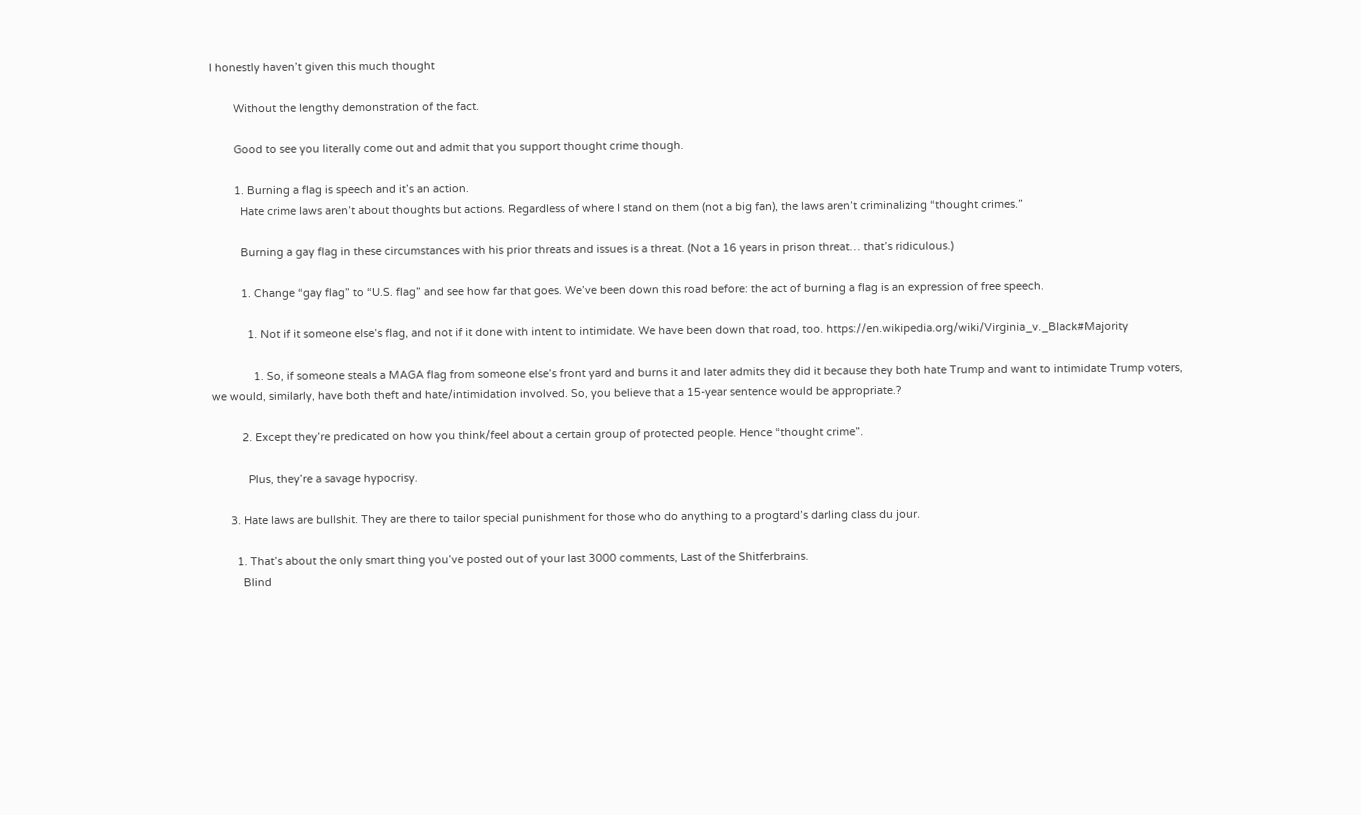I honestly haven’t given this much thought

        Without the lengthy demonstration of the fact.

        Good to see you literally come out and admit that you support thought crime though.

        1. Burning a flag is speech and it’s an action.
          Hate crime laws aren’t about thoughts but actions. Regardless of where I stand on them (not a big fan), the laws aren’t criminalizing “thought crimes.”

          Burning a gay flag in these circumstances with his prior threats and issues is a threat. (Not a 16 years in prison threat… that’s ridiculous.)

          1. Change “gay flag” to “U.S. flag” and see how far that goes. We’ve been down this road before: the act of burning a flag is an expression of free speech.

            1. Not if it someone else’s flag, and not if it done with intent to intimidate. We have been down that road, too. https://en.wikipedia.org/wiki/Virginia_v._Black#Majority

              1. So, if someone steals a MAGA flag from someone else’s front yard and burns it and later admits they did it because they both hate Trump and want to intimidate Trump voters, we would, similarly, have both theft and hate/intimidation involved. So, you believe that a 15-year sentence would be appropriate.?

          2. Except they’re predicated on how you think/feel about a certain group of protected people. Hence “thought crime”.

            Plus, they’re a savage hypocrisy.

      3. Hate laws are bullshit. They are there to tailor special punishment for those who do anything to a progtard’s darling class du jour.

        1. That’s about the only smart thing you’ve posted out of your last 3000 comments, Last of the Shitferbrains.
          Blind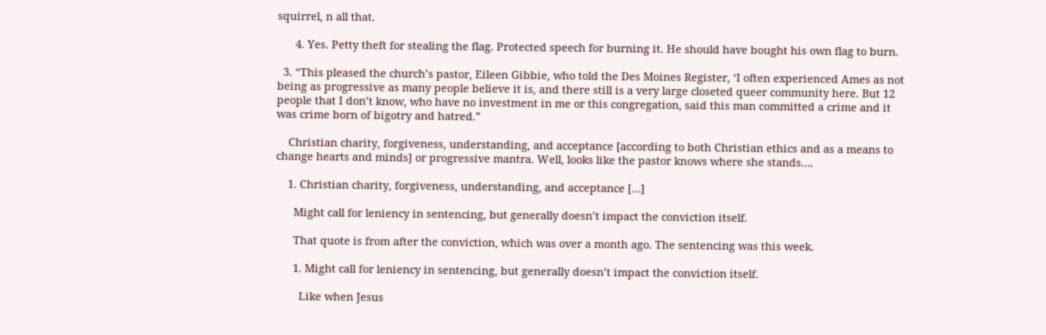squirrel, n all that.

      4. Yes. Petty theft for stealing the flag. Protected speech for burning it. He should have bought his own flag to burn.

  3. “This pleased the church’s pastor, Eileen Gibbie, who told the Des Moines Register, ‘I often experienced Ames as not being as progressive as many people believe it is, and there still is a very large closeted queer community here. But 12 people that I don’t know, who have no investment in me or this congregation, said this man committed a crime and it was crime born of bigotry and hatred.”

    Christian charity, forgiveness, understanding, and acceptance [according to both Christian ethics and as a means to change hearts and minds] or progressive mantra. Well, looks like the pastor knows where she stands….

    1. Christian charity, forgiveness, understanding, and acceptance […]

      Might call for leniency in sentencing, but generally doesn’t impact the conviction itself.

      That quote is from after the conviction, which was over a month ago. The sentencing was this week.

      1. Might call for leniency in sentencing, but generally doesn’t impact the conviction itself.

        Like when Jesus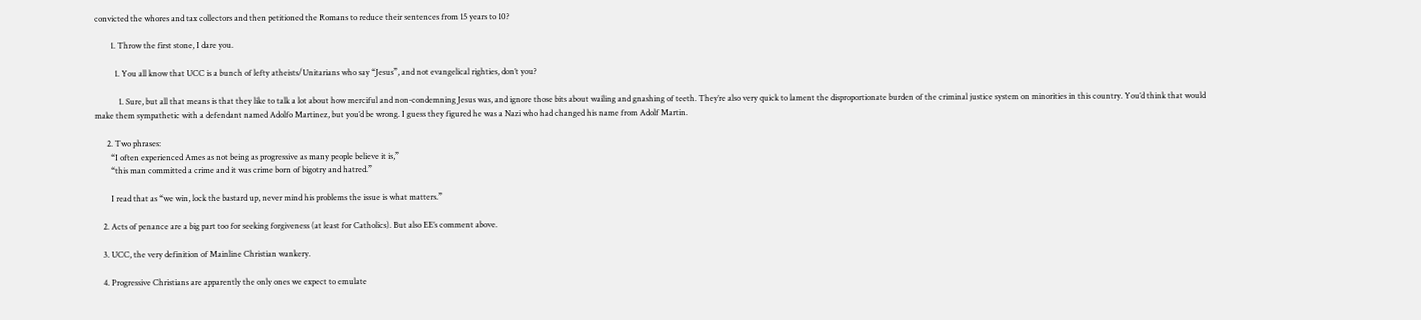convicted the whores and tax collectors and then petitioned the Romans to reduce their sentences from 15 years to 10?

        1. Throw the first stone, I dare you.

          1. You all know that UCC is a bunch of lefty atheists/Unitarians who say “Jesus”, and not evangelical righties, don’t you?

            1. Sure, but all that means is that they like to talk a lot about how merciful and non-condemning Jesus was, and ignore those bits about wailing and gnashing of teeth. They’re also very quick to lament the disproportionate burden of the criminal justice system on minorities in this country. You’d think that would make them sympathetic with a defendant named Adolfo Martinez, but you’d be wrong. I guess they figured he was a Nazi who had changed his name from Adolf Martin.

      2. Two phrases:
        “I often experienced Ames as not being as progressive as many people believe it is,”
        “this man committed a crime and it was crime born of bigotry and hatred.”

        I read that as “we win, lock the bastard up, never mind his problems the issue is what matters.”

    2. Acts of penance are a big part too for seeking forgiveness (at least for Catholics). But also EE’s comment above.

    3. UCC, the very definition of Mainline Christian wankery.

    4. Progressive Christians are apparently the only ones we expect to emulate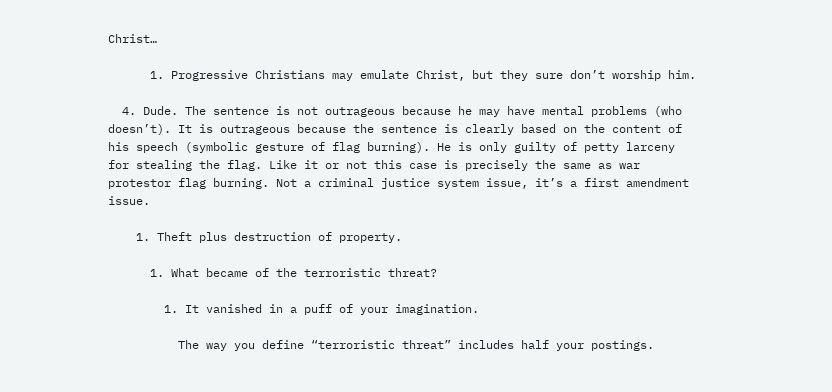Christ…

      1. Progressive Christians may emulate Christ, but they sure don’t worship him.

  4. Dude. The sentence is not outrageous because he may have mental problems (who doesn’t). It is outrageous because the sentence is clearly based on the content of his speech (symbolic gesture of flag burning). He is only guilty of petty larceny for stealing the flag. Like it or not this case is precisely the same as war protestor flag burning. Not a criminal justice system issue, it’s a first amendment issue.

    1. Theft plus destruction of property.

      1. What became of the terroristic threat?

        1. It vanished in a puff of your imagination.

          The way you define “terroristic threat” includes half your postings.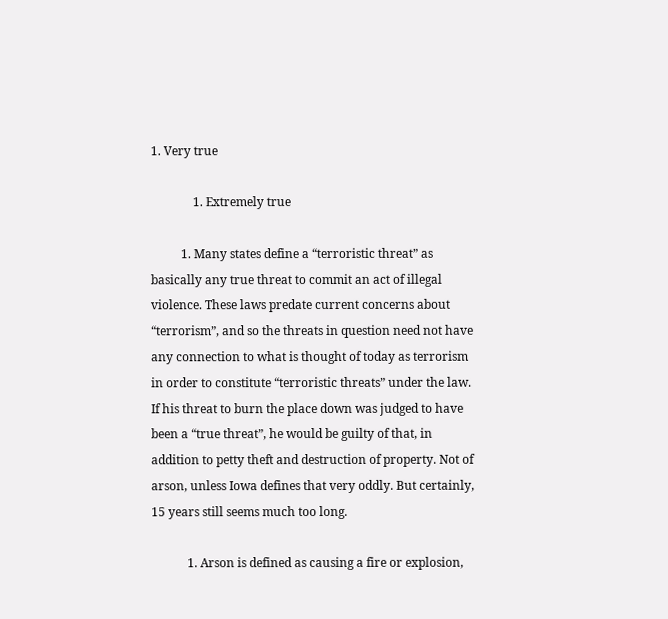1. Very true

              1. Extremely true

          1. Many states define a “terroristic threat” as basically any true threat to commit an act of illegal violence. These laws predate current concerns about “terrorism”, and so the threats in question need not have any connection to what is thought of today as terrorism in order to constitute “terroristic threats” under the law. If his threat to burn the place down was judged to have been a “true threat”, he would be guilty of that, in addition to petty theft and destruction of property. Not of arson, unless Iowa defines that very oddly. But certainly, 15 years still seems much too long.

            1. Arson is defined as causing a fire or explosion,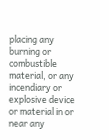placing any burning or combustible material, or any incendiary or explosive device or material in or near any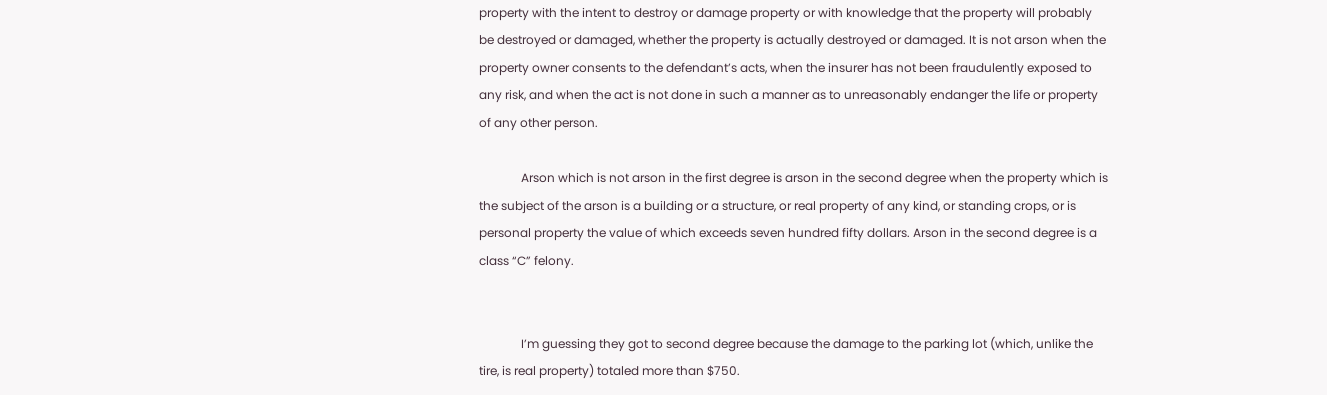property with the intent to destroy or damage property or with knowledge that the property will probably be destroyed or damaged, whether the property is actually destroyed or damaged. It is not arson when the property owner consents to the defendant’s acts, when the insurer has not been fraudulently exposed to any risk, and when the act is not done in such a manner as to unreasonably endanger the life or property of any other person.

              Arson which is not arson in the first degree is arson in the second degree when the property which is the subject of the arson is a building or a structure, or real property of any kind, or standing crops, or is personal property the value of which exceeds seven hundred fifty dollars. Arson in the second degree is a class “C” felony.


              I’m guessing they got to second degree because the damage to the parking lot (which, unlike the tire, is real property) totaled more than $750.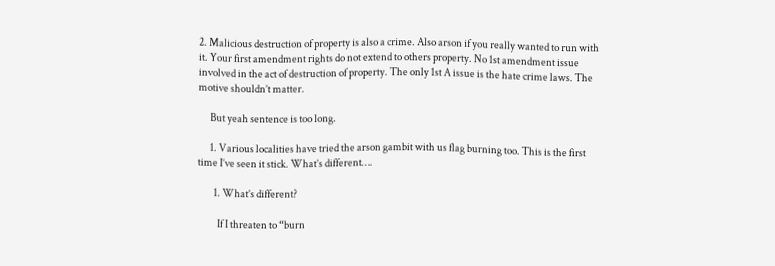2. Malicious destruction of property is also a crime. Also arson if you really wanted to run with it. Your first amendment rights do not extend to others property. No 1st amendment issue involved in the act of destruction of property. The only 1st A issue is the hate crime laws. The motive shouldn’t matter.

      But yeah sentence is too long.

      1. Various localities have tried the arson gambit with us flag burning too. This is the first time I’ve seen it stick. What’s different….

        1. What’s different?

          If I threaten to “burn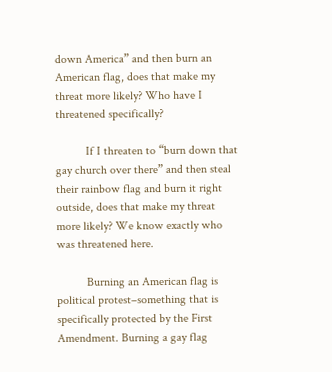down America” and then burn an American flag, does that make my threat more likely? Who have I threatened specifically?

          If I threaten to “burn down that gay church over there” and then steal their rainbow flag and burn it right outside, does that make my threat more likely? We know exactly who was threatened here.

          Burning an American flag is political protest–something that is specifically protected by the First Amendment. Burning a gay flag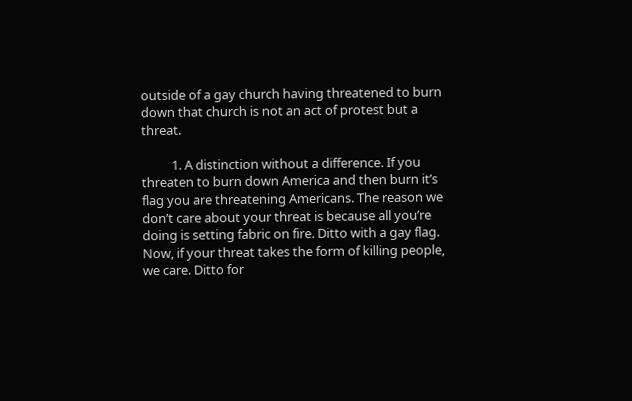outside of a gay church having threatened to burn down that church is not an act of protest but a threat.

          1. A distinction without a difference. If you threaten to burn down America and then burn it’s flag you are threatening Americans. The reason we don’t care about your threat is because all you’re doing is setting fabric on fire. Ditto with a gay flag. Now, if your threat takes the form of killing people, we care. Ditto for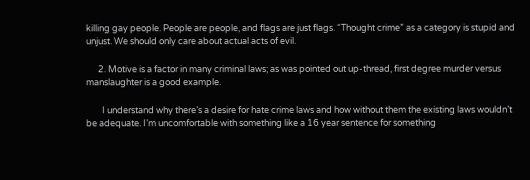killing gay people. People are people, and flags are just flags. “Thought crime” as a category is stupid and unjust. We should only care about actual acts of evil.

      2. Motive is a factor in many criminal laws; as was pointed out up-thread, first degree murder versus manslaughter is a good example.

        I understand why there’s a desire for hate crime laws and how without them the existing laws wouldn’t be adequate. I’m uncomfortable with something like a 16 year sentence for something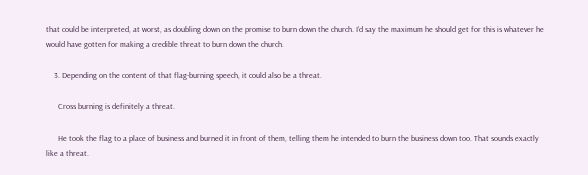that could be interpreted, at worst, as doubling down on the promise to burn down the church. I’d say the maximum he should get for this is whatever he would have gotten for making a credible threat to burn down the church.

    3. Depending on the content of that flag-burning speech, it could also be a threat.

      Cross burning is definitely a threat.

      He took the flag to a place of business and burned it in front of them, telling them he intended to burn the business down too. That sounds exactly like a threat.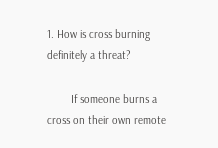1. How is cross burning definitely a threat?

        If someone burns a cross on their own remote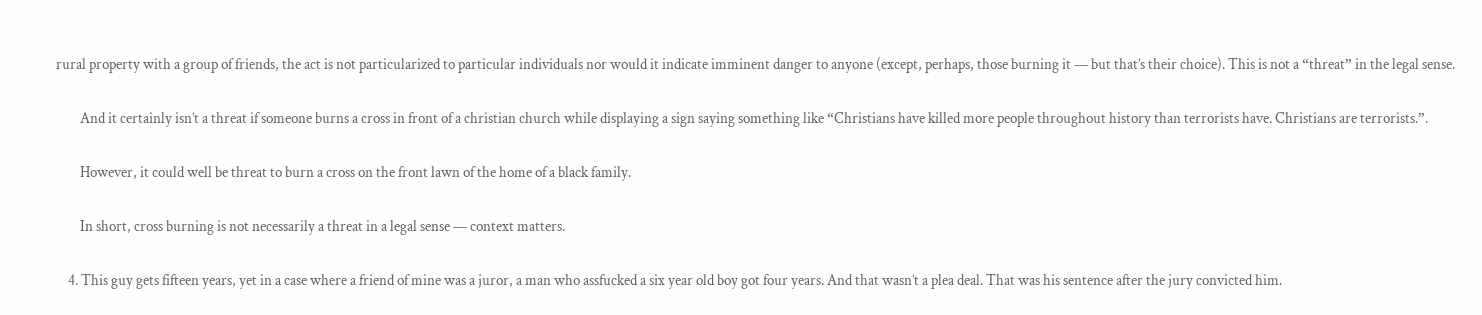rural property with a group of friends, the act is not particularized to particular individuals nor would it indicate imminent danger to anyone (except, perhaps, those burning it — but that’s their choice). This is not a “threat” in the legal sense.

        And it certainly isn’t a threat if someone burns a cross in front of a christian church while displaying a sign saying something like “Christians have killed more people throughout history than terrorists have. Christians are terrorists.”.

        However, it could well be threat to burn a cross on the front lawn of the home of a black family.

        In short, cross burning is not necessarily a threat in a legal sense — context matters.

    4. This guy gets fifteen years, yet in a case where a friend of mine was a juror, a man who assfucked a six year old boy got four years. And that wasn’t a plea deal. That was his sentence after the jury convicted him.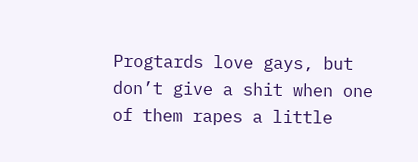Progtards love gays, but don’t give a shit when one of them rapes a little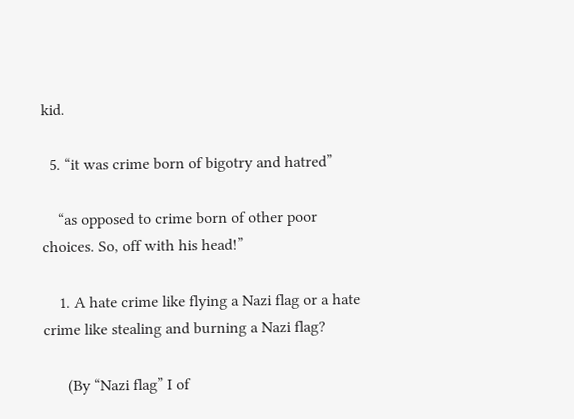kid.

  5. “it was crime born of bigotry and hatred”

    “as opposed to crime born of other poor choices. So, off with his head!”

    1. A hate crime like flying a Nazi flag or a hate crime like stealing and burning a Nazi flag?

      (By “Nazi flag” I of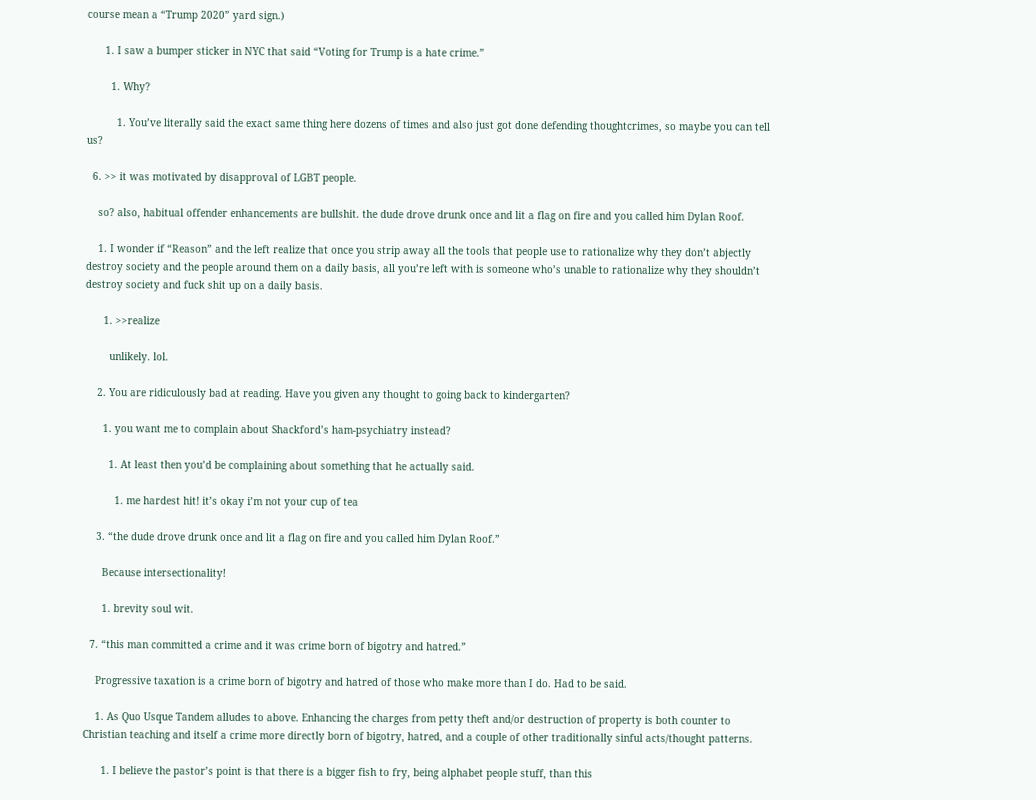course mean a “Trump 2020” yard sign.)

      1. I saw a bumper sticker in NYC that said “Voting for Trump is a hate crime.”

        1. Why?

          1. You’ve literally said the exact same thing here dozens of times and also just got done defending thoughtcrimes, so maybe you can tell us?

  6. >> it was motivated by disapproval of LGBT people.

    so? also, habitual offender enhancements are bullshit. the dude drove drunk once and lit a flag on fire and you called him Dylan Roof.

    1. I wonder if “Reason” and the left realize that once you strip away all the tools that people use to rationalize why they don’t abjectly destroy society and the people around them on a daily basis, all you’re left with is someone who’s unable to rationalize why they shouldn’t destroy society and fuck shit up on a daily basis.

      1. >>realize

        unlikely. lol.

    2. You are ridiculously bad at reading. Have you given any thought to going back to kindergarten?

      1. you want me to complain about Shackford’s ham-psychiatry instead?

        1. At least then you’d be complaining about something that he actually said.

          1. me hardest hit! it’s okay i’m not your cup of tea

    3. “the dude drove drunk once and lit a flag on fire and you called him Dylan Roof.”

      Because intersectionality!

      1. brevity soul wit.

  7. “this man committed a crime and it was crime born of bigotry and hatred.”

    Progressive taxation is a crime born of bigotry and hatred of those who make more than I do. Had to be said.

    1. As Quo Usque Tandem alludes to above. Enhancing the charges from petty theft and/or destruction of property is both counter to Christian teaching and itself a crime more directly born of bigotry, hatred, and a couple of other traditionally sinful acts/thought patterns.

      1. I believe the pastor’s point is that there is a bigger fish to fry, being alphabet people stuff, than this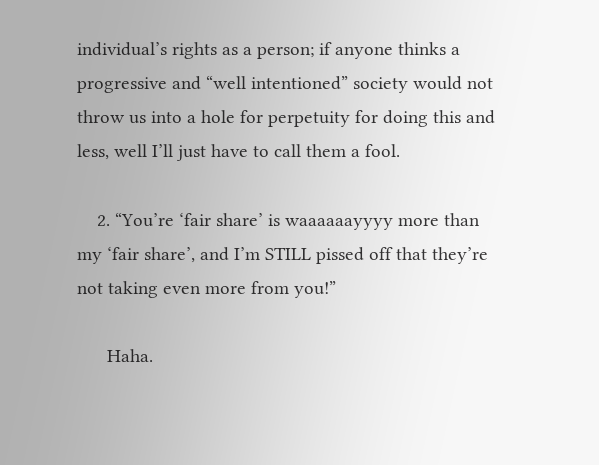individual’s rights as a person; if anyone thinks a progressive and “well intentioned” society would not throw us into a hole for perpetuity for doing this and less, well I’ll just have to call them a fool.

    2. “You’re ‘fair share’ is waaaaaayyyy more than my ‘fair share’, and I’m STILL pissed off that they’re not taking even more from you!”

      Haha.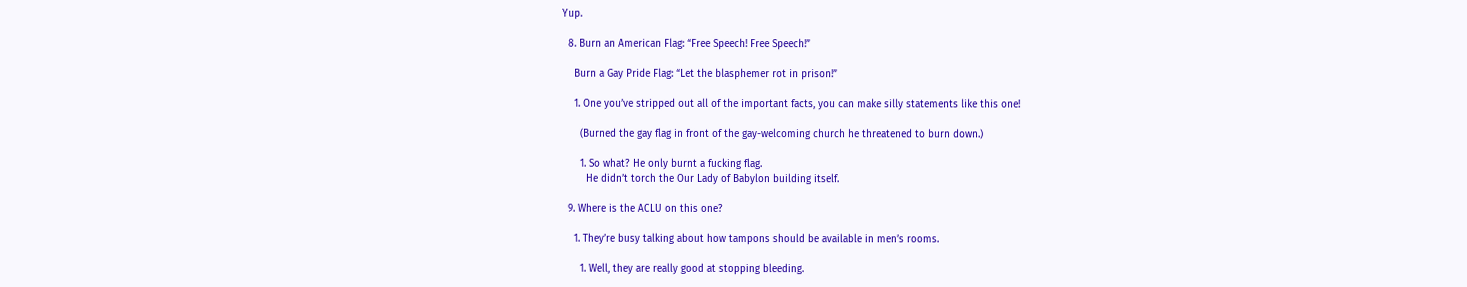Yup.

  8. Burn an American Flag: “Free Speech! Free Speech!”

    Burn a Gay Pride Flag: “Let the blasphemer rot in prison!”

    1. One you’ve stripped out all of the important facts, you can make silly statements like this one!

      (Burned the gay flag in front of the gay-welcoming church he threatened to burn down.)

      1. So what? He only burnt a fucking flag.
        He didn’t torch the Our Lady of Babylon building itself.

  9. Where is the ACLU on this one?

    1. They’re busy talking about how tampons should be available in men’s rooms.

      1. Well, they are really good at stopping bleeding.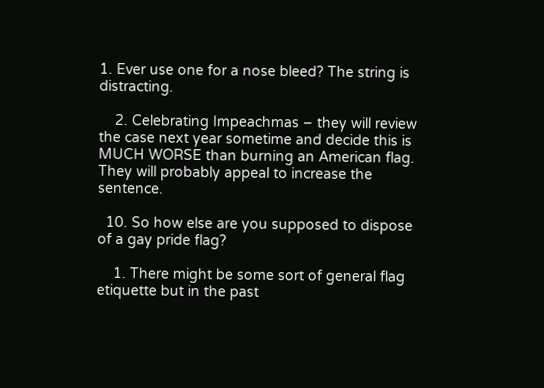1. Ever use one for a nose bleed? The string is distracting.

    2. Celebrating Impeachmas – they will review the case next year sometime and decide this is MUCH WORSE than burning an American flag. They will probably appeal to increase the sentence.

  10. So how else are you supposed to dispose of a gay pride flag?

    1. There might be some sort of general flag etiquette but in the past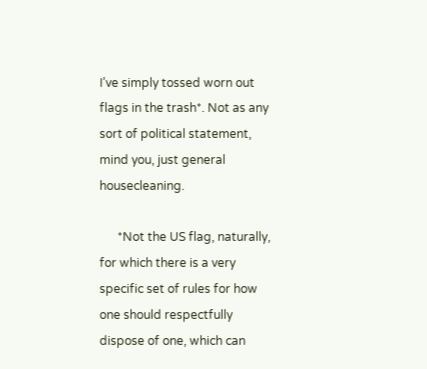I’ve simply tossed worn out flags in the trash*. Not as any sort of political statement, mind you, just general housecleaning.

      *Not the US flag, naturally, for which there is a very specific set of rules for how one should respectfully dispose of one, which can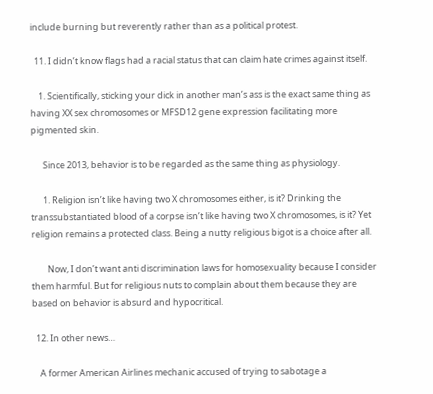include burning but reverently rather than as a political protest.

  11. I didn’t know flags had a racial status that can claim hate crimes against itself.

    1. Scientifically, sticking your dick in another man’s ass is the exact same thing as having XX sex chromosomes or MFSD12 gene expression facilitating more pigmented skin.

      Since 2013, behavior is to be regarded as the same thing as physiology.

      1. Religion isn’t like having two X chromosomes either, is it? Drinking the transsubstantiated blood of a corpse isn’t like having two X chromosomes, is it? Yet religion remains a protected class. Being a nutty religious bigot is a choice after all.

        Now, I don’t want anti discrimination laws for homosexuality because I consider them harmful. But for religious nuts to complain about them because they are based on behavior is absurd and hypocritical.

  12. In other news…

    A former American Airlines mechanic accused of trying to sabotage a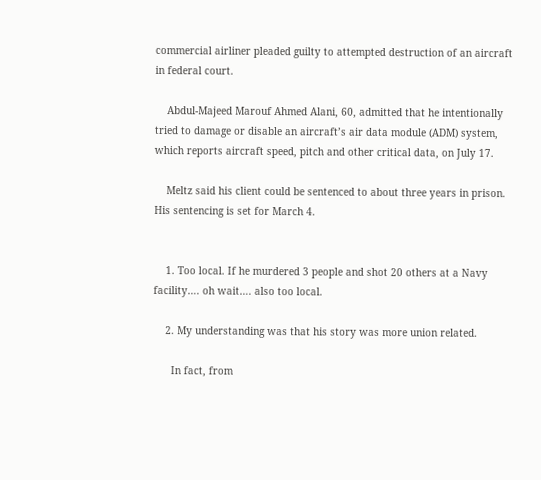commercial airliner pleaded guilty to attempted destruction of an aircraft in federal court.

    Abdul-Majeed Marouf Ahmed Alani, 60, admitted that he intentionally tried to damage or disable an aircraft’s air data module (ADM) system, which reports aircraft speed, pitch and other critical data, on July 17.

    Meltz said his client could be sentenced to about three years in prison. His sentencing is set for March 4.


    1. Too local. If he murdered 3 people and shot 20 others at a Navy facility…. oh wait…. also too local.

    2. My understanding was that his story was more union related.

      In fact, from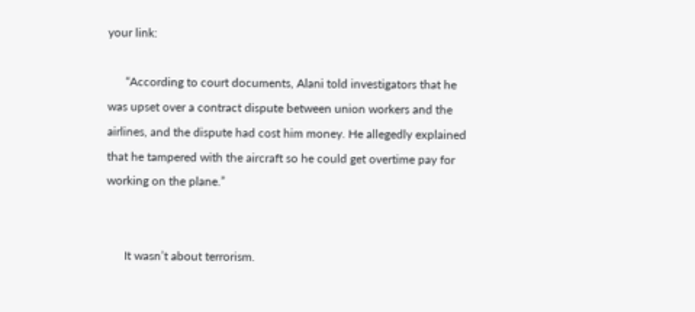your link:

      “According to court documents, Alani told investigators that he was upset over a contract dispute between union workers and the airlines, and the dispute had cost him money. He allegedly explained that he tampered with the aircraft so he could get overtime pay for working on the plane.”


      It wasn’t about terrorism.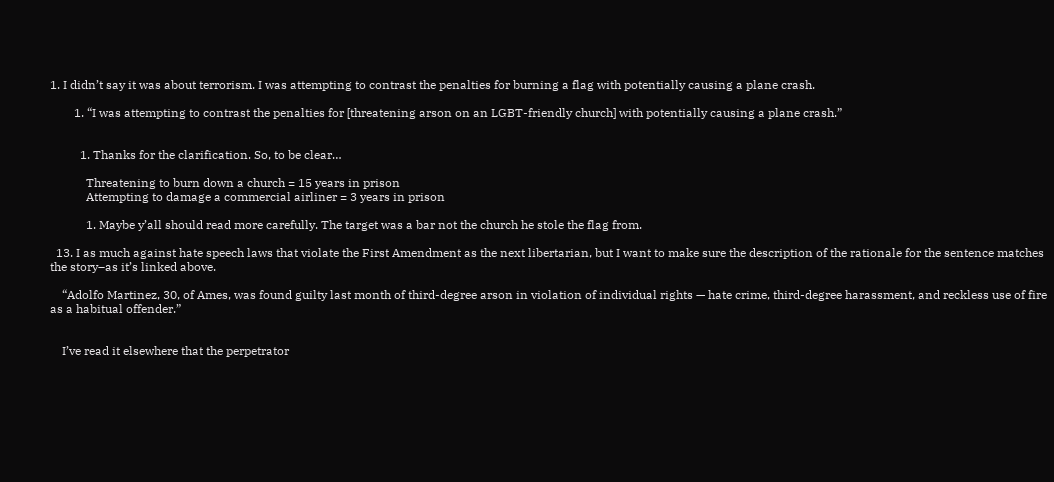1. I didn’t say it was about terrorism. I was attempting to contrast the penalties for burning a flag with potentially causing a plane crash.

        1. “I was attempting to contrast the penalties for [threatening arson on an LGBT-friendly church] with potentially causing a plane crash.”


          1. Thanks for the clarification. So, to be clear…

            Threatening to burn down a church = 15 years in prison
            Attempting to damage a commercial airliner = 3 years in prison

            1. Maybe y’all should read more carefully. The target was a bar not the church he stole the flag from.

  13. I as much against hate speech laws that violate the First Amendment as the next libertarian, but I want to make sure the description of the rationale for the sentence matches the story–as it’s linked above.

    “Adolfo Martinez, 30, of Ames, was found guilty last month of third-degree arson in violation of individual rights — hate crime, third-degree harassment, and reckless use of fire as a habitual offender.”


    I’ve read it elsewhere that the perpetrator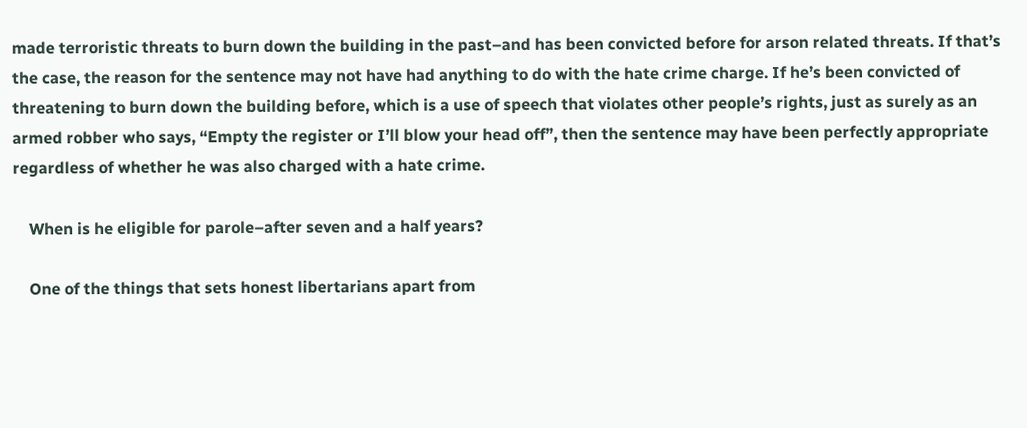made terroristic threats to burn down the building in the past–and has been convicted before for arson related threats. If that’s the case, the reason for the sentence may not have had anything to do with the hate crime charge. If he’s been convicted of threatening to burn down the building before, which is a use of speech that violates other people’s rights, just as surely as an armed robber who says, “Empty the register or I’ll blow your head off”, then the sentence may have been perfectly appropriate regardless of whether he was also charged with a hate crime.

    When is he eligible for parole–after seven and a half years?

    One of the things that sets honest libertarians apart from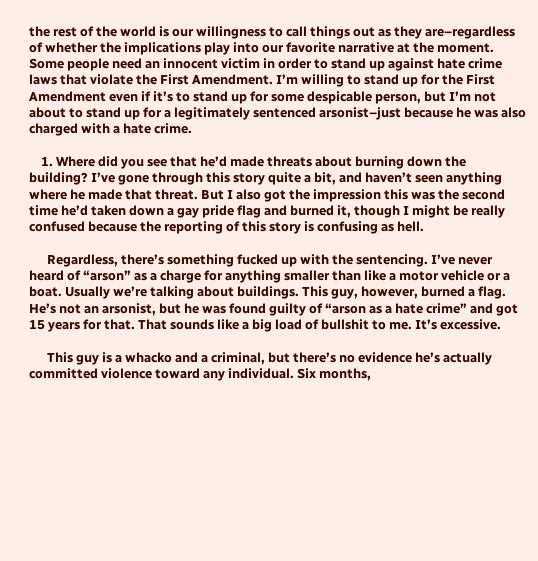the rest of the world is our willingness to call things out as they are–regardless of whether the implications play into our favorite narrative at the moment. Some people need an innocent victim in order to stand up against hate crime laws that violate the First Amendment. I’m willing to stand up for the First Amendment even if it’s to stand up for some despicable person, but I’m not about to stand up for a legitimately sentenced arsonist–just because he was also charged with a hate crime.

    1. Where did you see that he’d made threats about burning down the building? I’ve gone through this story quite a bit, and haven’t seen anything where he made that threat. But I also got the impression this was the second time he’d taken down a gay pride flag and burned it, though I might be really confused because the reporting of this story is confusing as hell.

      Regardless, there’s something fucked up with the sentencing. I’ve never heard of “arson” as a charge for anything smaller than like a motor vehicle or a boat. Usually we’re talking about buildings. This guy, however, burned a flag. He’s not an arsonist, but he was found guilty of “arson as a hate crime” and got 15 years for that. That sounds like a big load of bullshit to me. It’s excessive.

      This guy is a whacko and a criminal, but there’s no evidence he’s actually committed violence toward any individual. Six months,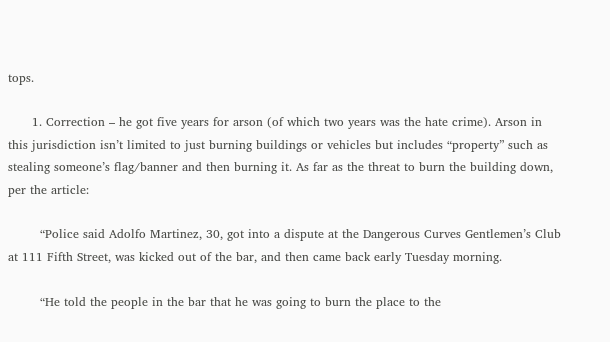tops.

      1. Correction – he got five years for arson (of which two years was the hate crime). Arson in this jurisdiction isn’t limited to just burning buildings or vehicles but includes “property” such as stealing someone’s flag/banner and then burning it. As far as the threat to burn the building down, per the article:

        “Police said Adolfo Martinez, 30, got into a dispute at the Dangerous Curves Gentlemen’s Club at 111 Fifth Street, was kicked out of the bar, and then came back early Tuesday morning.

        “He told the people in the bar that he was going to burn the place to the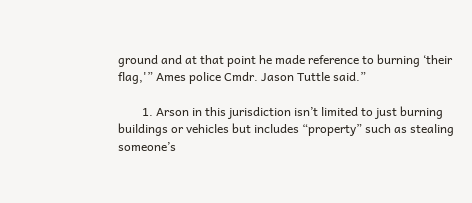ground and at that point he made reference to burning ‘their flag,'” Ames police Cmdr. Jason Tuttle said.”

        1. Arson in this jurisdiction isn’t limited to just burning buildings or vehicles but includes “property” such as stealing someone’s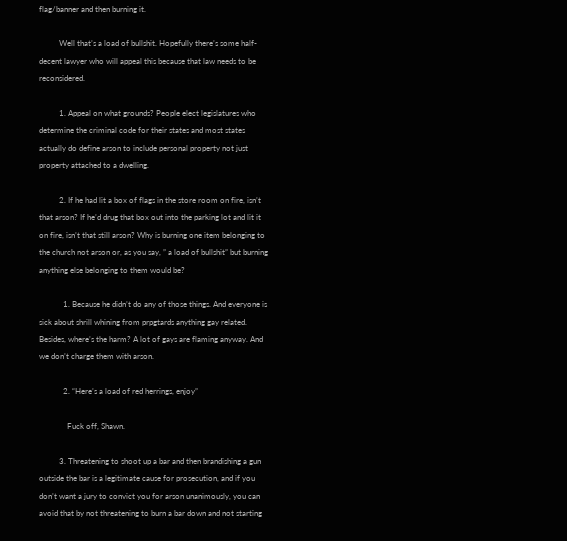flag/banner and then burning it.

          Well that’s a load of bullshit. Hopefully there’s some half-decent lawyer who will appeal this because that law needs to be reconsidered.

          1. Appeal on what grounds? People elect legislatures who determine the criminal code for their states and most states actually do define arson to include personal property not just property attached to a dwelling.

          2. If he had lit a box of flags in the store room on fire, isn’t that arson? If he’d drug that box out into the parking lot and lit it on fire, isn’t that still arson? Why is burning one item belonging to the church not arson or, as you say, ” a load of bullshit” but burning anything else belonging to them would be?

            1. Because he didn’t do any of those things. And everyone is sick about shrill whining from prpgtards anything gay related. Besides, where’s the harm? A lot of gays are flaming anyway. And we don’t charge them with arson.

            2. “Here’s a load of red herrings, enjoy”

              Fuck off, Shawn.

          3. Threatening to shoot up a bar and then brandishing a gun outside the bar is a legitimate cause for prosecution, and if you don’t want a jury to convict you for arson unanimously, you can avoid that by not threatening to burn a bar down and not starting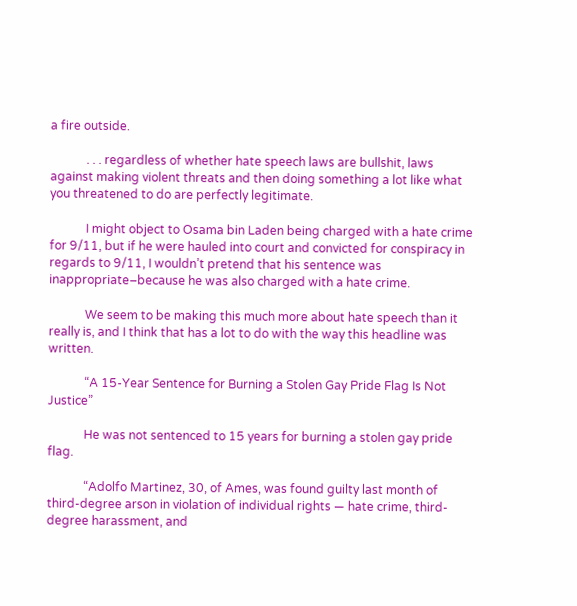a fire outside.

            . . . regardless of whether hate speech laws are bullshit, laws against making violent threats and then doing something a lot like what you threatened to do are perfectly legitimate.

            I might object to Osama bin Laden being charged with a hate crime for 9/11, but if he were hauled into court and convicted for conspiracy in regards to 9/11, I wouldn’t pretend that his sentence was inappropriate–because he was also charged with a hate crime.

            We seem to be making this much more about hate speech than it really is, and I think that has a lot to do with the way this headline was written.

            “A 15-Year Sentence for Burning a Stolen Gay Pride Flag Is Not Justice”

            He was not sentenced to 15 years for burning a stolen gay pride flag.

            “Adolfo Martinez, 30, of Ames, was found guilty last month of third-degree arson in violation of individual rights — hate crime, third-degree harassment, and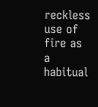reckless use of fire as a habitual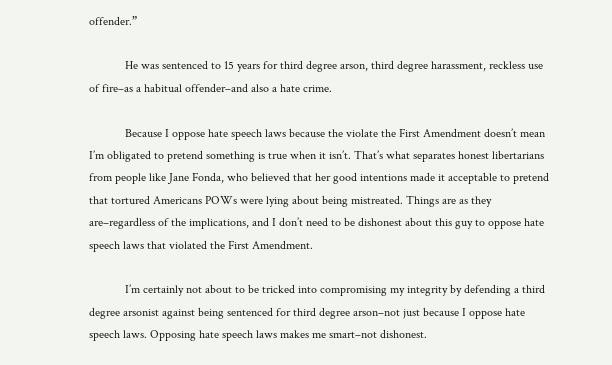offender.”

            He was sentenced to 15 years for third degree arson, third degree harassment, reckless use of fire–as a habitual offender–and also a hate crime.

            Because I oppose hate speech laws because the violate the First Amendment doesn’t mean I’m obligated to pretend something is true when it isn’t. That’s what separates honest libertarians from people like Jane Fonda, who believed that her good intentions made it acceptable to pretend that tortured Americans POWs were lying about being mistreated. Things are as they are–regardless of the implications, and I don’t need to be dishonest about this guy to oppose hate speech laws that violated the First Amendment.

            I’m certainly not about to be tricked into compromising my integrity by defending a third degree arsonist against being sentenced for third degree arson–not just because I oppose hate speech laws. Opposing hate speech laws makes me smart–not dishonest.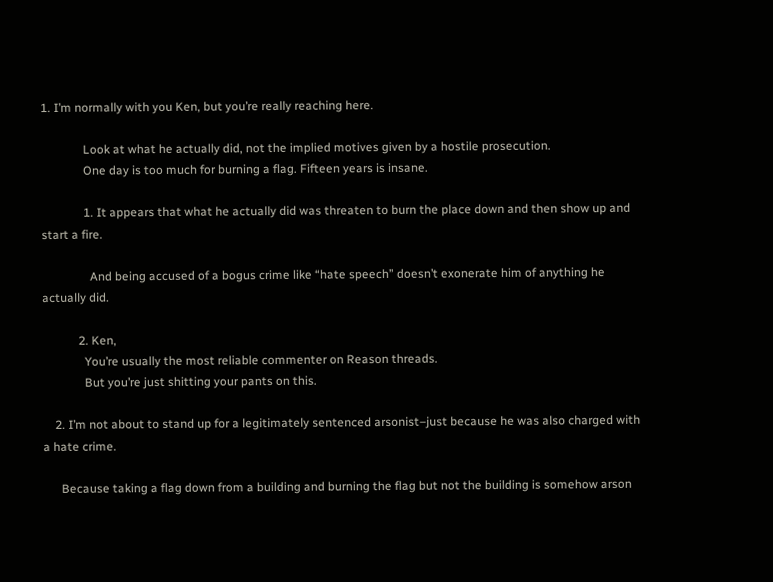1. I’m normally with you Ken, but you’re really reaching here.

              Look at what he actually did, not the implied motives given by a hostile prosecution.
              One day is too much for burning a flag. Fifteen years is insane.

              1. It appears that what he actually did was threaten to burn the place down and then show up and start a fire.

                And being accused of a bogus crime like “hate speech” doesn’t exonerate him of anything he actually did.

            2. Ken,
              You’re usually the most reliable commenter on Reason threads.
              But you’re just shitting your pants on this.

    2. I’m not about to stand up for a legitimately sentenced arsonist–just because he was also charged with a hate crime.

      Because taking a flag down from a building and burning the flag but not the building is somehow arson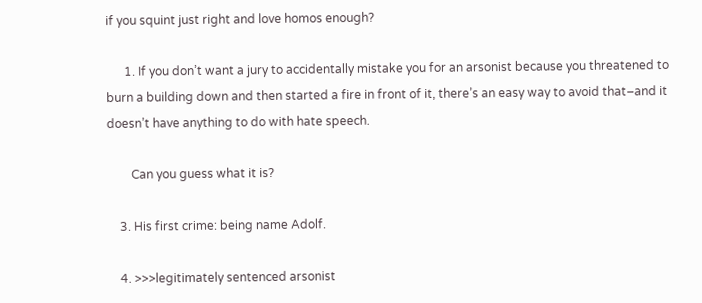if you squint just right and love homos enough?

      1. If you don’t want a jury to accidentally mistake you for an arsonist because you threatened to burn a building down and then started a fire in front of it, there’s an easy way to avoid that–and it doesn’t have anything to do with hate speech.

        Can you guess what it is?

    3. His first crime: being name Adolf.

    4. >>>legitimately sentenced arsonist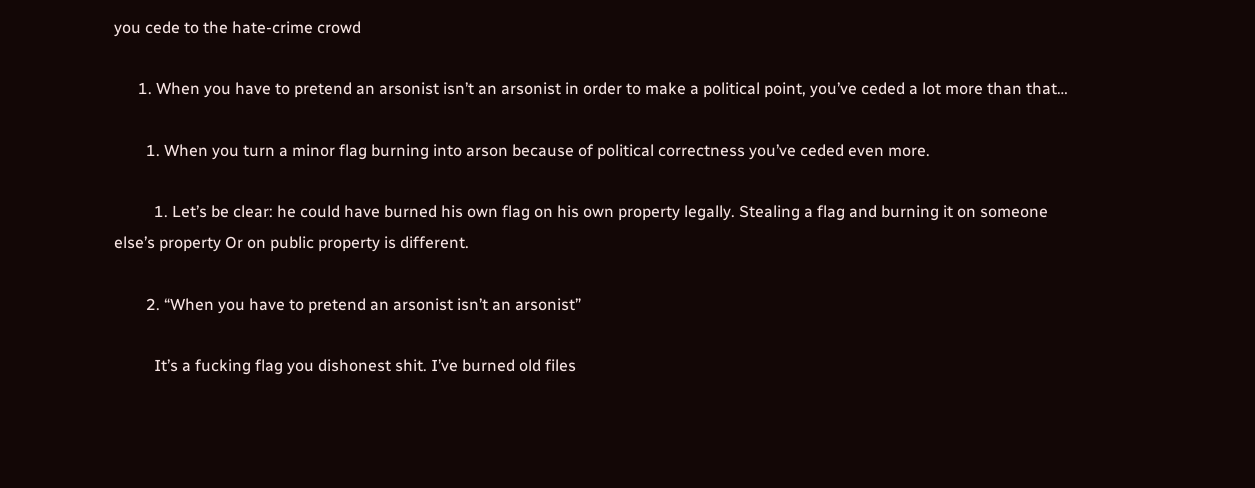you cede to the hate-crime crowd

      1. When you have to pretend an arsonist isn’t an arsonist in order to make a political point, you’ve ceded a lot more than that…

        1. When you turn a minor flag burning into arson because of political correctness you’ve ceded even more.

          1. Let’s be clear: he could have burned his own flag on his own property legally. Stealing a flag and burning it on someone else’s property Or on public property is different.

        2. “When you have to pretend an arsonist isn’t an arsonist”

          It’s a fucking flag you dishonest shit. I’ve burned old files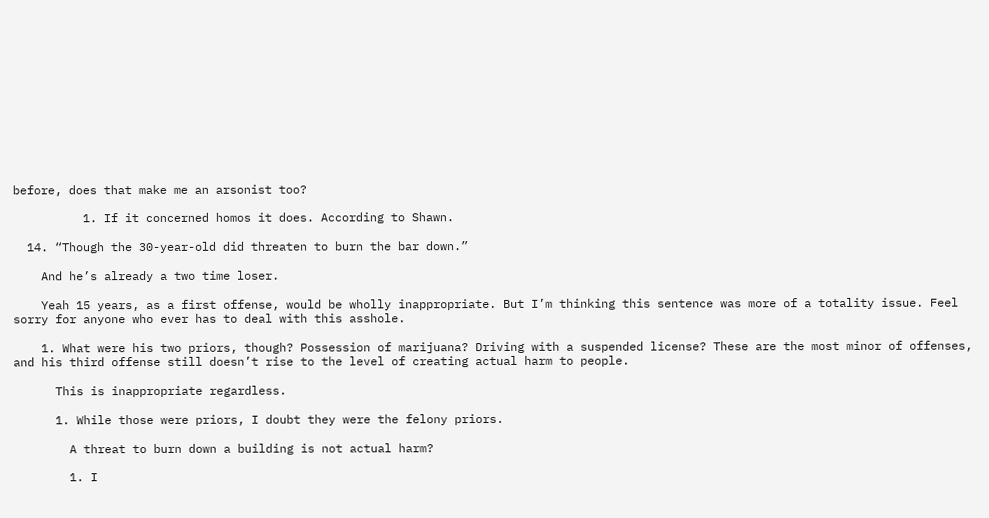before, does that make me an arsonist too?

          1. If it concerned homos it does. According to Shawn.

  14. “Though the 30-year-old did threaten to burn the bar down.”

    And he’s already a two time loser.

    Yeah 15 years, as a first offense, would be wholly inappropriate. But I’m thinking this sentence was more of a totality issue. Feel sorry for anyone who ever has to deal with this asshole.

    1. What were his two priors, though? Possession of marijuana? Driving with a suspended license? These are the most minor of offenses, and his third offense still doesn’t rise to the level of creating actual harm to people.

      This is inappropriate regardless.

      1. While those were priors, I doubt they were the felony priors.

        A threat to burn down a building is not actual harm?

        1. I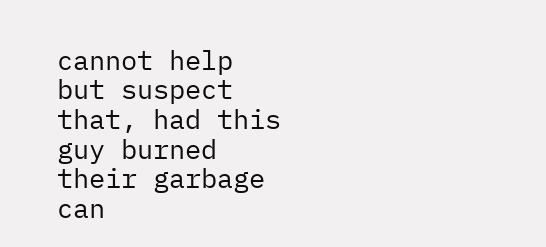cannot help but suspect that, had this guy burned their garbage can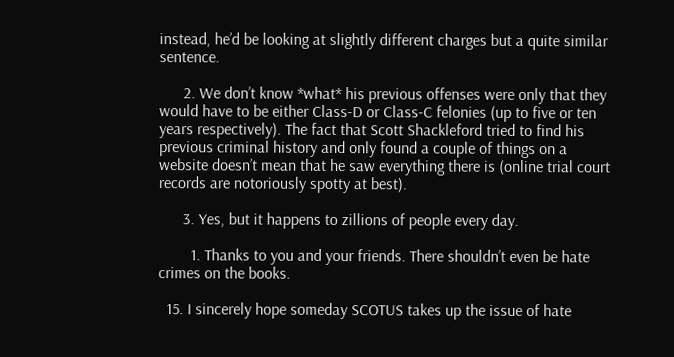instead, he’d be looking at slightly different charges but a quite similar sentence.

      2. We don’t know *what* his previous offenses were only that they would have to be either Class-D or Class-C felonies (up to five or ten years respectively). The fact that Scott Shackleford tried to find his previous criminal history and only found a couple of things on a website doesn’t mean that he saw everything there is (online trial court records are notoriously spotty at best).

      3. Yes, but it happens to zillions of people every day.

        1. Thanks to you and your friends. There shouldn’t even be hate crimes on the books.

  15. I sincerely hope someday SCOTUS takes up the issue of hate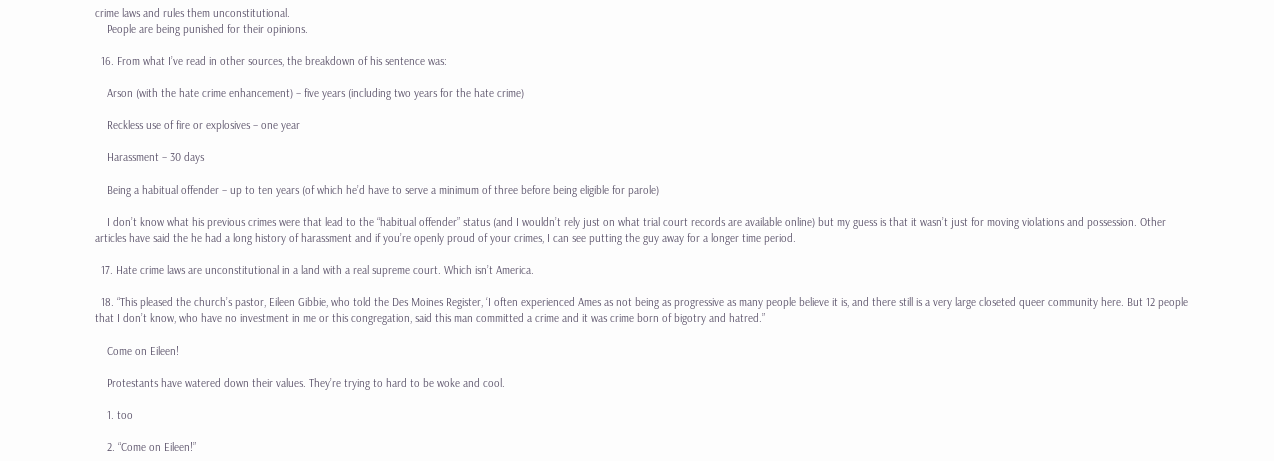crime laws and rules them unconstitutional.
    People are being punished for their opinions.

  16. From what I’ve read in other sources, the breakdown of his sentence was:

    Arson (with the hate crime enhancement) – five years (including two years for the hate crime)

    Reckless use of fire or explosives – one year

    Harassment – 30 days

    Being a habitual offender – up to ten years (of which he’d have to serve a minimum of three before being eligible for parole)

    I don’t know what his previous crimes were that lead to the “habitual offender” status (and I wouldn’t rely just on what trial court records are available online) but my guess is that it wasn’t just for moving violations and possession. Other articles have said the he had a long history of harassment and if you’re openly proud of your crimes, I can see putting the guy away for a longer time period.

  17. Hate crime laws are unconstitutional in a land with a real supreme court. Which isn’t America.

  18. “This pleased the church’s pastor, Eileen Gibbie, who told the Des Moines Register, ‘I often experienced Ames as not being as progressive as many people believe it is, and there still is a very large closeted queer community here. But 12 people that I don’t know, who have no investment in me or this congregation, said this man committed a crime and it was crime born of bigotry and hatred.”

    Come on Eileen!

    Protestants have watered down their values. They’re trying to hard to be woke and cool.

    1. too

    2. “Come on Eileen!”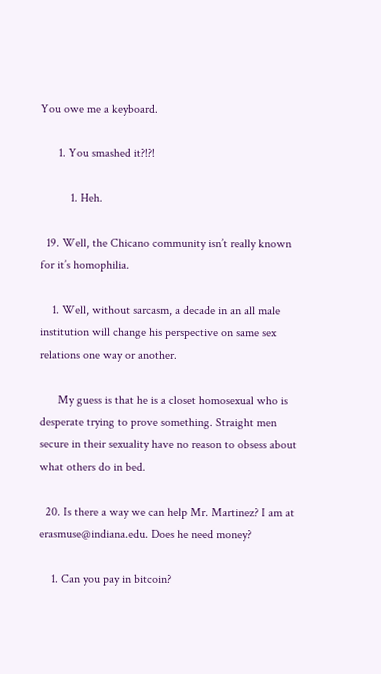You owe me a keyboard.

      1. You smashed it?!?!

          1. Heh.

  19. Well, the Chicano community isn’t really known for it’s homophilia.

    1. Well, without sarcasm, a decade in an all male institution will change his perspective on same sex relations one way or another.

      My guess is that he is a closet homosexual who is desperate trying to prove something. Straight men secure in their sexuality have no reason to obsess about what others do in bed.

  20. Is there a way we can help Mr. Martinez? I am at erasmuse@indiana.edu. Does he need money?

    1. Can you pay in bitcoin?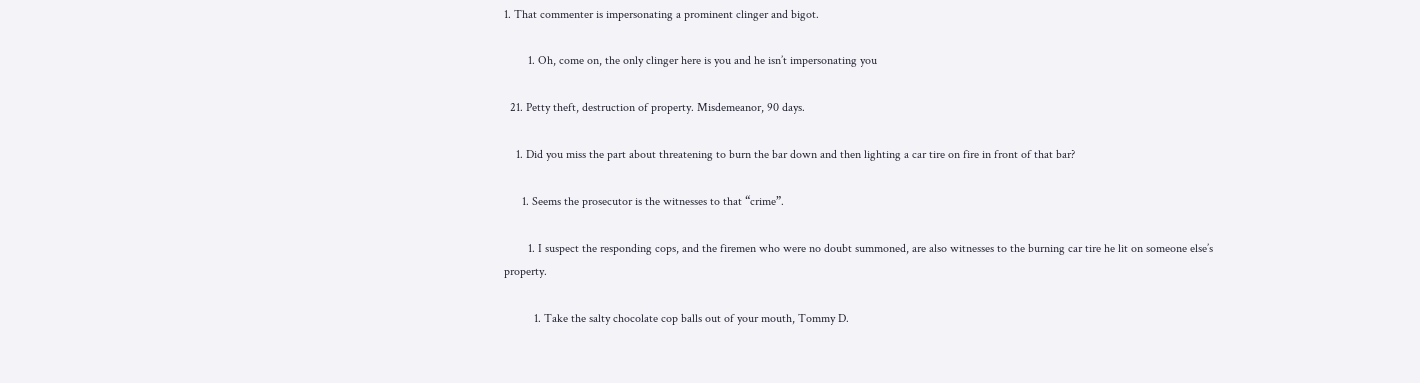1. That commenter is impersonating a prominent clinger and bigot.

        1. Oh, come on, the only clinger here is you and he isn’t impersonating you

  21. Petty theft, destruction of property. Misdemeanor, 90 days.

    1. Did you miss the part about threatening to burn the bar down and then lighting a car tire on fire in front of that bar?

      1. Seems the prosecutor is the witnesses to that “crime”.

        1. I suspect the responding cops, and the firemen who were no doubt summoned, are also witnesses to the burning car tire he lit on someone else’s property.

          1. Take the salty chocolate cop balls out of your mouth, Tommy D.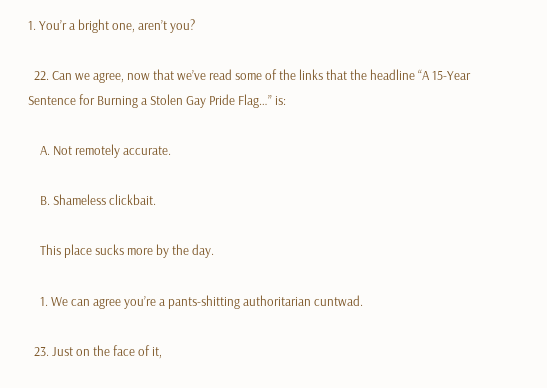1. You’r a bright one, aren’t you?

  22. Can we agree, now that we’ve read some of the links that the headline “A 15-Year Sentence for Burning a Stolen Gay Pride Flag…” is:

    A. Not remotely accurate.

    B. Shameless clickbait.

    This place sucks more by the day.

    1. We can agree you’re a pants-shitting authoritarian cuntwad.

  23. Just on the face of it,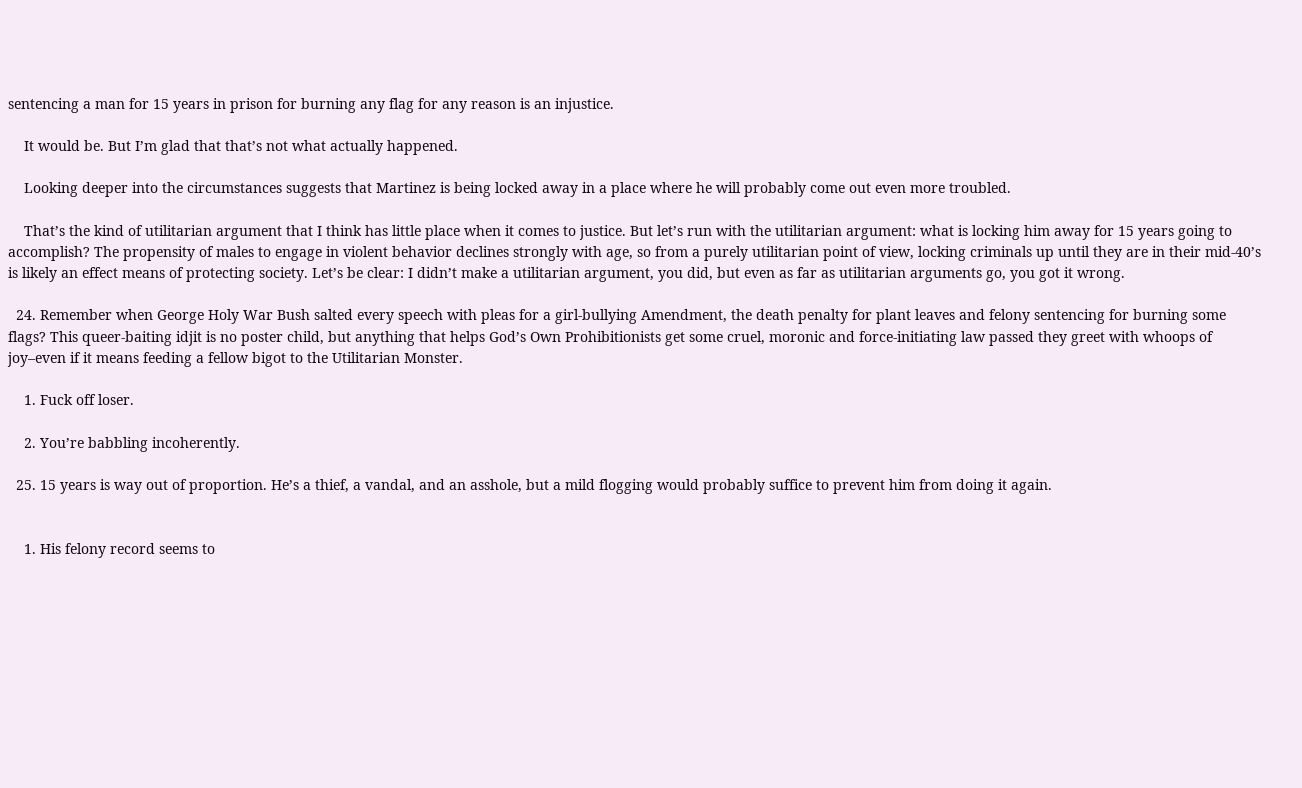sentencing a man for 15 years in prison for burning any flag for any reason is an injustice.

    It would be. But I’m glad that that’s not what actually happened.

    Looking deeper into the circumstances suggests that Martinez is being locked away in a place where he will probably come out even more troubled.

    That’s the kind of utilitarian argument that I think has little place when it comes to justice. But let’s run with the utilitarian argument: what is locking him away for 15 years going to accomplish? The propensity of males to engage in violent behavior declines strongly with age, so from a purely utilitarian point of view, locking criminals up until they are in their mid-40’s is likely an effect means of protecting society. Let’s be clear: I didn’t make a utilitarian argument, you did, but even as far as utilitarian arguments go, you got it wrong.

  24. Remember when George Holy War Bush salted every speech with pleas for a girl-bullying Amendment, the death penalty for plant leaves and felony sentencing for burning some flags? This queer-baiting idjit is no poster child, but anything that helps God’s Own Prohibitionists get some cruel, moronic and force-initiating law passed they greet with whoops of joy–even if it means feeding a fellow bigot to the Utilitarian Monster.

    1. Fuck off loser.

    2. You’re babbling incoherently.

  25. 15 years is way out of proportion. He’s a thief, a vandal, and an asshole, but a mild flogging would probably suffice to prevent him from doing it again.


    1. His felony record seems to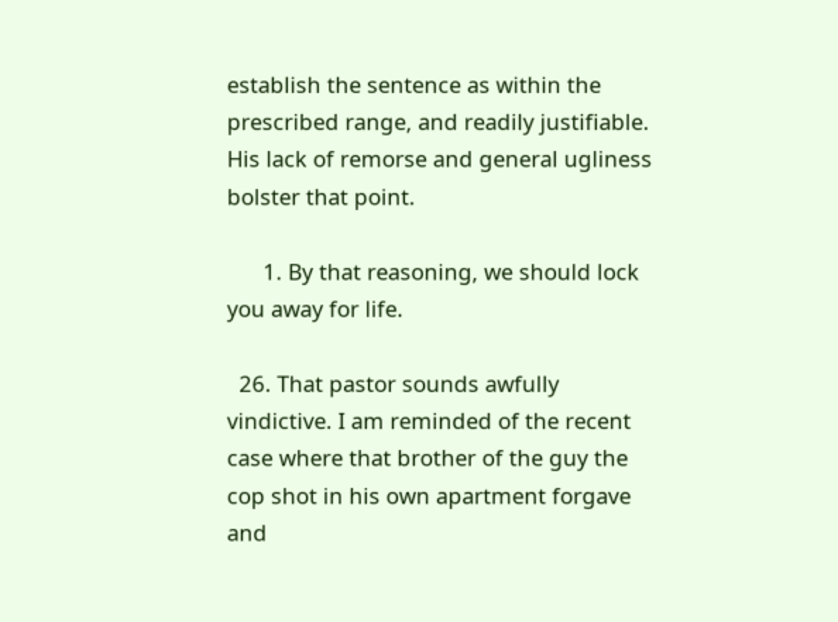establish the sentence as within the prescribed range, and readily justifiable. His lack of remorse and general ugliness bolster that point.

      1. By that reasoning, we should lock you away for life.

  26. That pastor sounds awfully vindictive. I am reminded of the recent case where that brother of the guy the cop shot in his own apartment forgave and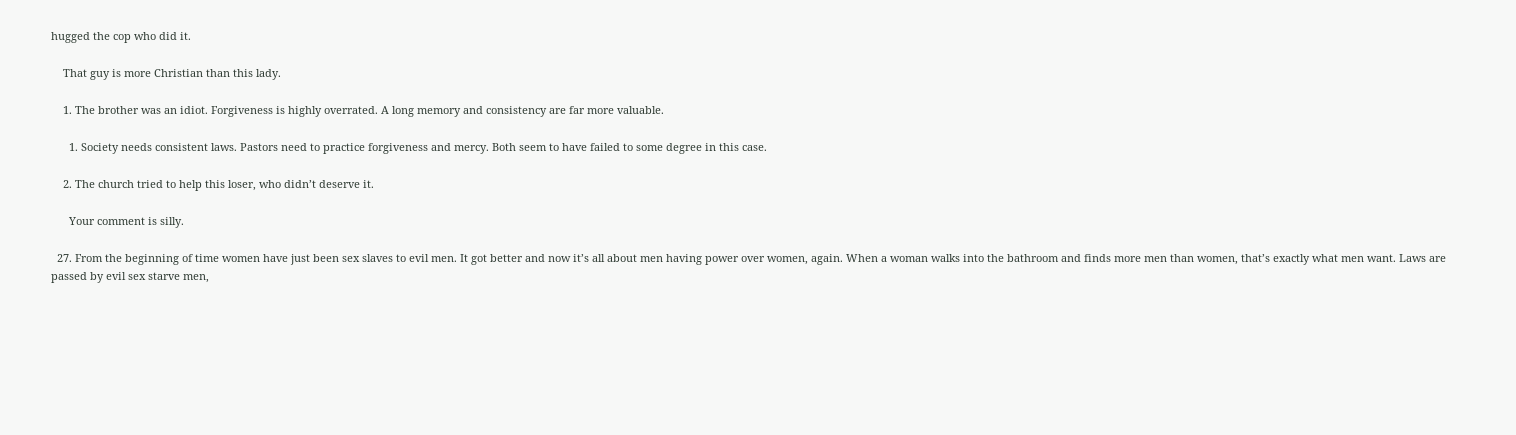hugged the cop who did it.

    That guy is more Christian than this lady.

    1. The brother was an idiot. Forgiveness is highly overrated. A long memory and consistency are far more valuable.

      1. Society needs consistent laws. Pastors need to practice forgiveness and mercy. Both seem to have failed to some degree in this case.

    2. The church tried to help this loser, who didn’t deserve it.

      Your comment is silly.

  27. From the beginning of time women have just been sex slaves to evil men. It got better and now it’s all about men having power over women, again. When a woman walks into the bathroom and finds more men than women, that’s exactly what men want. Laws are passed by evil sex starve men,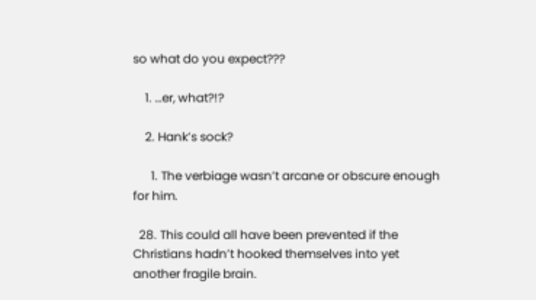so what do you expect???

    1. …er, what?!?

    2. Hank’s sock?

      1. The verbiage wasn’t arcane or obscure enough for him.

  28. This could all have been prevented if the Christians hadn’t hooked themselves into yet another fragile brain.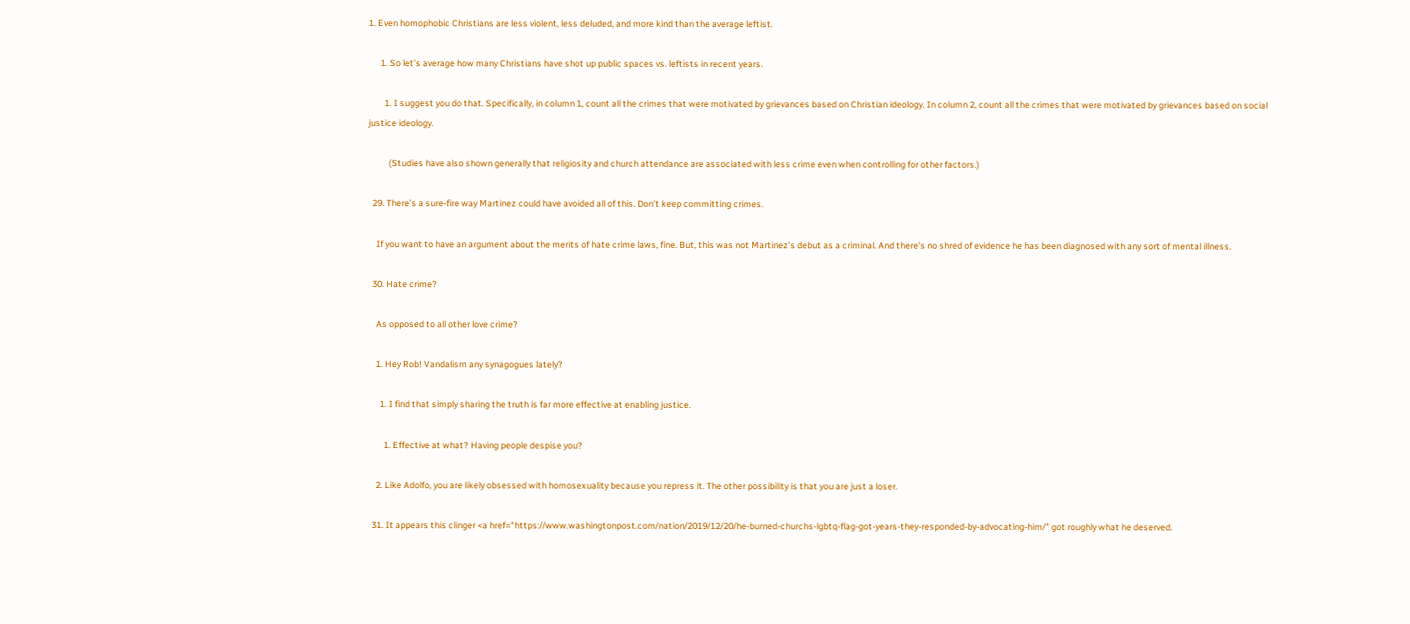1. Even homophobic Christians are less violent, less deluded, and more kind than the average leftist.

      1. So let’s average how many Christians have shot up public spaces vs. leftists in recent years.

        1. I suggest you do that. Specifically, in column 1, count all the crimes that were motivated by grievances based on Christian ideology. In column 2, count all the crimes that were motivated by grievances based on social justice ideology.

          (Studies have also shown generally that religiosity and church attendance are associated with less crime even when controlling for other factors.)

  29. There’s a sure-fire way Martinez could have avoided all of this. Don’t keep committing crimes.

    If you want to have an argument about the merits of hate crime laws, fine. But, this was not Martinez’s debut as a criminal. And there’s no shred of evidence he has been diagnosed with any sort of mental illness.

  30. Hate crime?

    As opposed to all other love crime?

    1. Hey Rob! Vandalism any synagogues lately?

      1. I find that simply sharing the truth is far more effective at enabling justice.

        1. Effective at what? Having people despise you?

    2. Like Adolfo, you are likely obsessed with homosexuality because you repress it. The other possibility is that you are just a loser.

  31. It appears this clinger <a href="https://www.washingtonpost.com/nation/2019/12/20/he-burned-churchs-lgbtq-flag-got-years-they-responded-by-advocating-him/" got roughly what he deserved.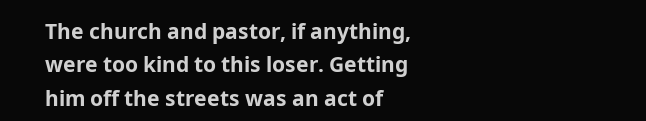The church and pastor, if anything, were too kind to this loser. Getting him off the streets was an act of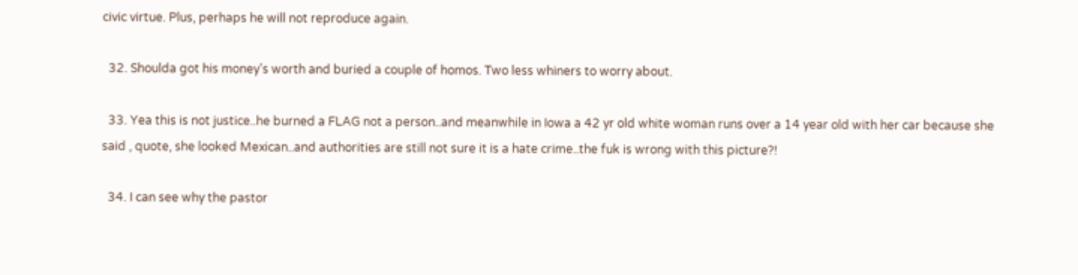civic virtue. Plus, perhaps he will not reproduce again.

  32. Shoulda got his money’s worth and buried a couple of homos. Two less whiners to worry about.

  33. Yea this is not justice..he burned a FLAG not a person..and meanwhile in Iowa a 42 yr old white woman runs over a 14 year old with her car because she said , quote, she looked Mexican..and authorities are still not sure it is a hate crime..the fuk is wrong with this picture?!

  34. I can see why the pastor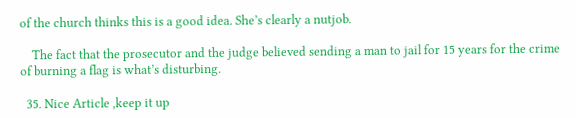of the church thinks this is a good idea. She’s clearly a nutjob.

    The fact that the prosecutor and the judge believed sending a man to jail for 15 years for the crime of burning a flag is what’s disturbing.

  35. Nice Article ,keep it up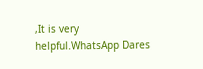,It is very helpful.WhatsApp Dares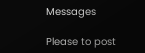Messages

Please to post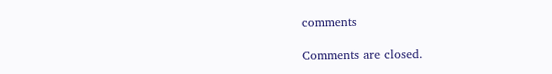comments

Comments are closed.